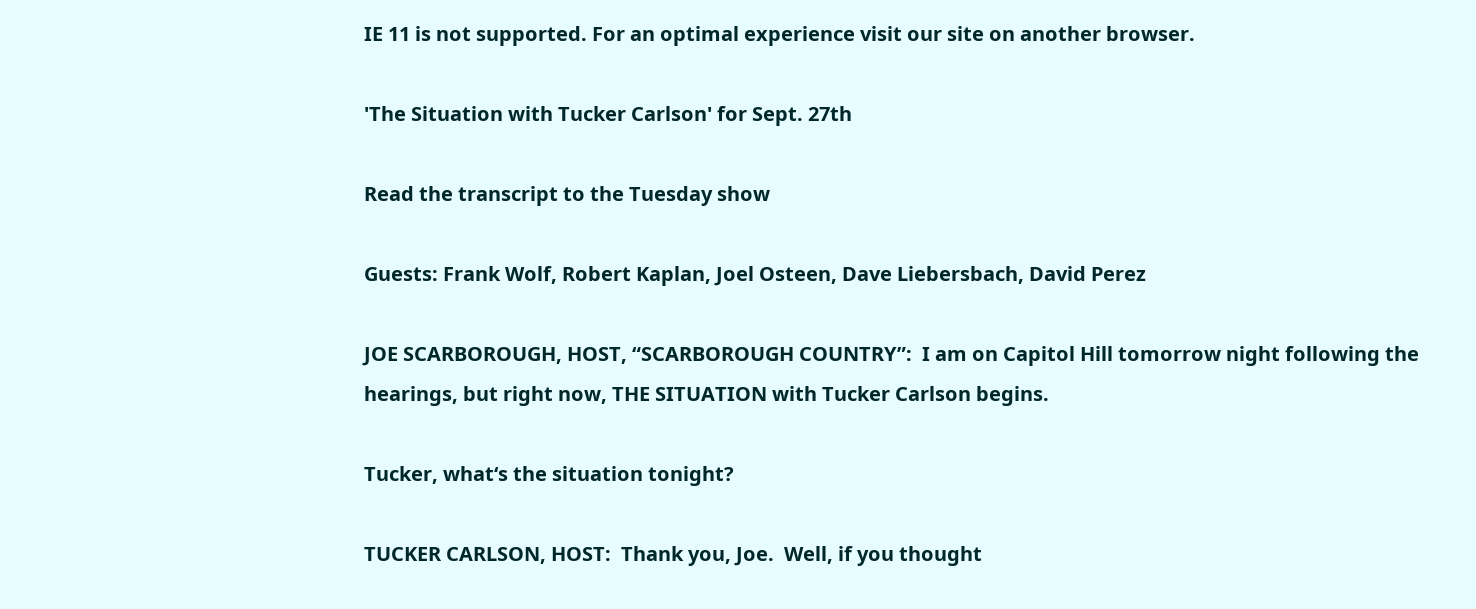IE 11 is not supported. For an optimal experience visit our site on another browser.

'The Situation with Tucker Carlson' for Sept. 27th

Read the transcript to the Tuesday show

Guests: Frank Wolf, Robert Kaplan, Joel Osteen, Dave Liebersbach, David Perez

JOE SCARBOROUGH, HOST, “SCARBOROUGH COUNTRY”:  I am on Capitol Hill tomorrow night following the hearings, but right now, THE SITUATION with Tucker Carlson begins.

Tucker, what‘s the situation tonight?

TUCKER CARLSON, HOST:  Thank you, Joe.  Well, if you thought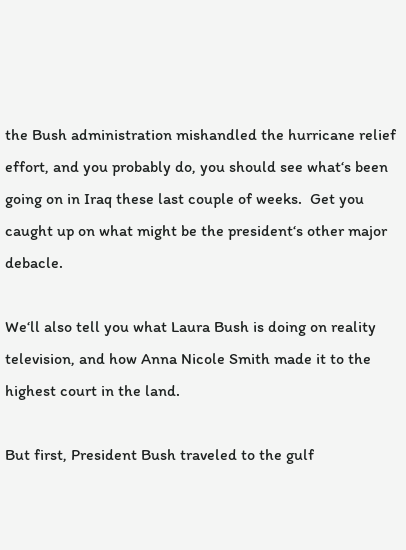the Bush administration mishandled the hurricane relief effort, and you probably do, you should see what‘s been going on in Iraq these last couple of weeks.  Get you caught up on what might be the president‘s other major debacle.

We‘ll also tell you what Laura Bush is doing on reality television, and how Anna Nicole Smith made it to the highest court in the land.

But first, President Bush traveled to the gulf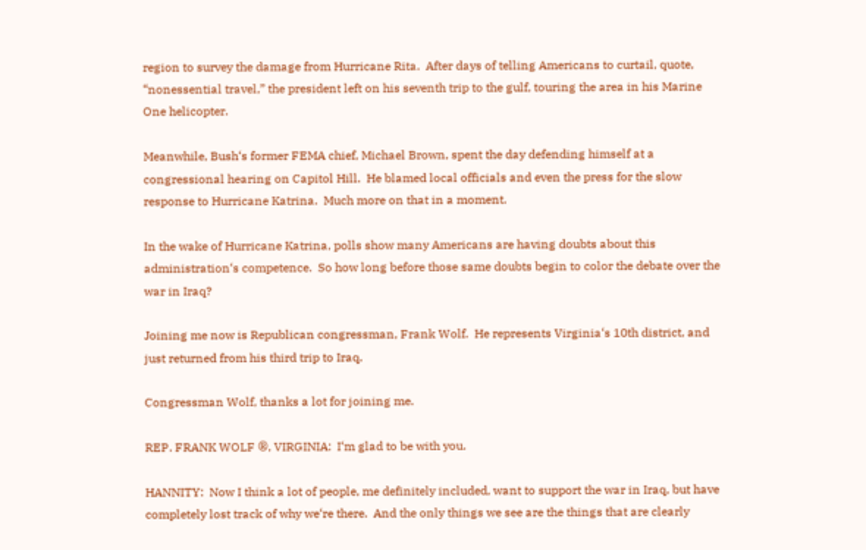region to survey the damage from Hurricane Rita.  After days of telling Americans to curtail, quote, “nonessential travel,” the president left on his seventh trip to the gulf, touring the area in his Marine One helicopter.

Meanwhile, Bush‘s former FEMA chief, Michael Brown, spent the day defending himself at a congressional hearing on Capitol Hill.  He blamed local officials and even the press for the slow response to Hurricane Katrina.  Much more on that in a moment.

In the wake of Hurricane Katrina, polls show many Americans are having doubts about this administration‘s competence.  So how long before those same doubts begin to color the debate over the war in Iraq?

Joining me now is Republican congressman, Frank Wolf.  He represents Virginia‘s 10th district, and just returned from his third trip to Iraq.

Congressman Wolf, thanks a lot for joining me.

REP. FRANK WOLF ®, VIRGINIA:  I‘m glad to be with you.

HANNITY:  Now I think a lot of people, me definitely included, want to support the war in Iraq, but have completely lost track of why we‘re there.  And the only things we see are the things that are clearly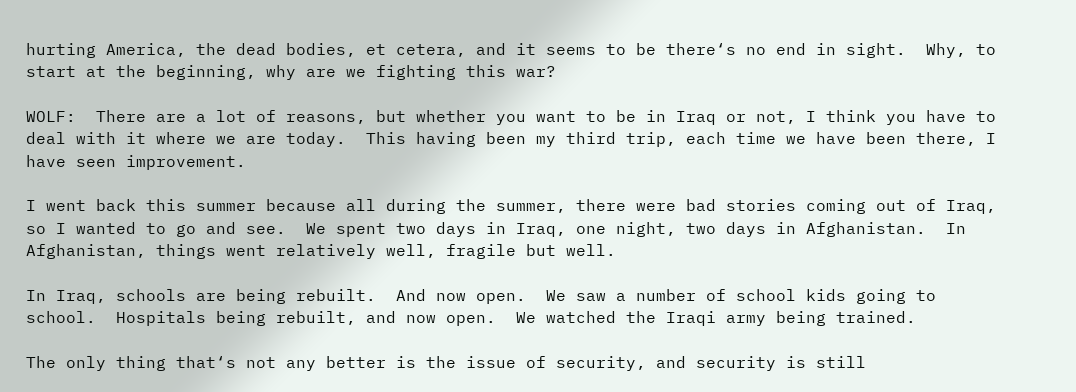hurting America, the dead bodies, et cetera, and it seems to be there‘s no end in sight.  Why, to start at the beginning, why are we fighting this war?

WOLF:  There are a lot of reasons, but whether you want to be in Iraq or not, I think you have to deal with it where we are today.  This having been my third trip, each time we have been there, I have seen improvement.

I went back this summer because all during the summer, there were bad stories coming out of Iraq, so I wanted to go and see.  We spent two days in Iraq, one night, two days in Afghanistan.  In Afghanistan, things went relatively well, fragile but well.

In Iraq, schools are being rebuilt.  And now open.  We saw a number of school kids going to school.  Hospitals being rebuilt, and now open.  We watched the Iraqi army being trained.

The only thing that‘s not any better is the issue of security, and security is still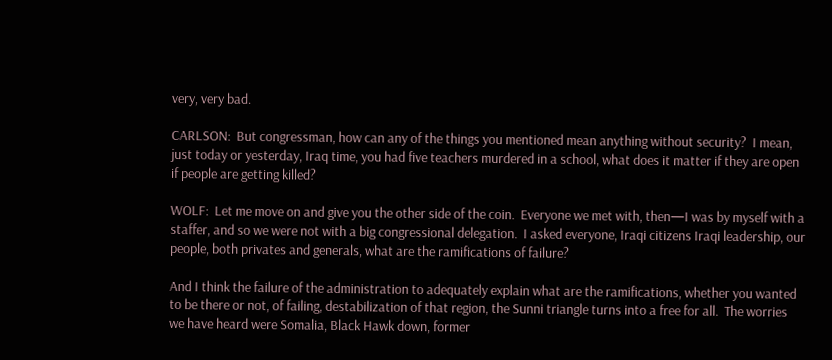very, very bad.

CARLSON:  But congressman, how can any of the things you mentioned mean anything without security?  I mean, just today or yesterday, Iraq time, you had five teachers murdered in a school, what does it matter if they are open if people are getting killed?

WOLF:  Let me move on and give you the other side of the coin.  Everyone we met with, then—I was by myself with a staffer, and so we were not with a big congressional delegation.  I asked everyone, Iraqi citizens Iraqi leadership, our people, both privates and generals, what are the ramifications of failure?

And I think the failure of the administration to adequately explain what are the ramifications, whether you wanted to be there or not, of failing, destabilization of that region, the Sunni triangle turns into a free for all.  The worries we have heard were Somalia, Black Hawk down, former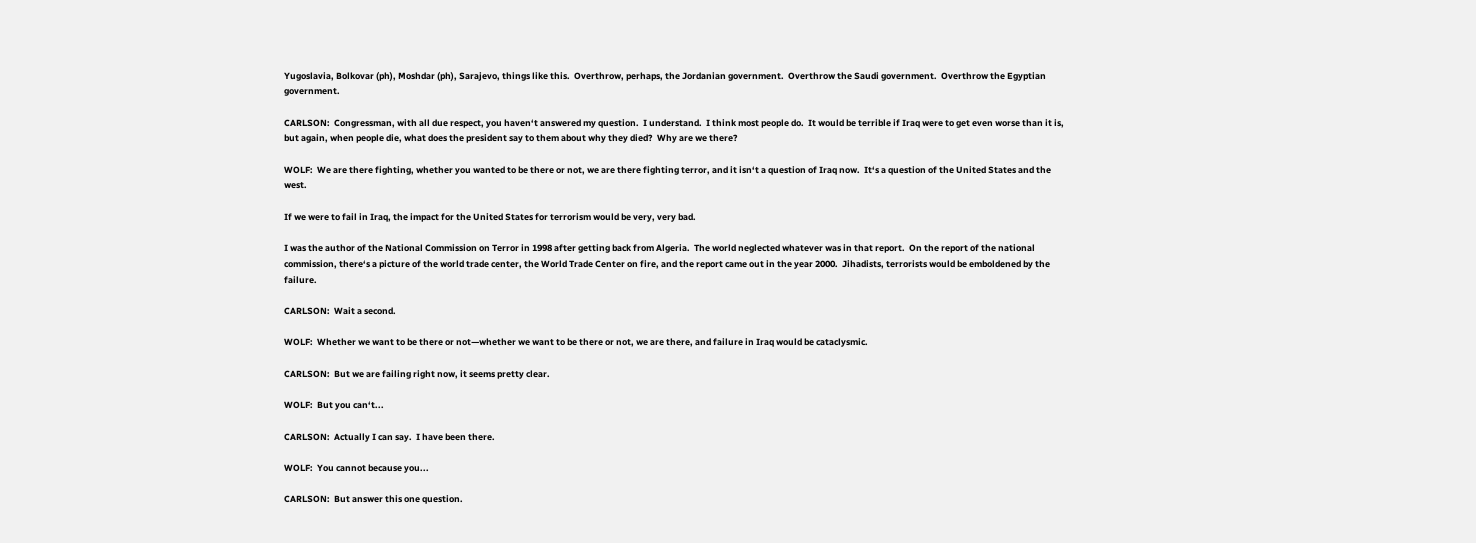Yugoslavia, Bolkovar (ph), Moshdar (ph), Sarajevo, things like this.  Overthrow, perhaps, the Jordanian government.  Overthrow the Saudi government.  Overthrow the Egyptian government.

CARLSON:  Congressman, with all due respect, you haven‘t answered my question.  I understand.  I think most people do.  It would be terrible if Iraq were to get even worse than it is, but again, when people die, what does the president say to them about why they died?  Why are we there?

WOLF:  We are there fighting, whether you wanted to be there or not, we are there fighting terror, and it isn‘t a question of Iraq now.  It‘s a question of the United States and the west.

If we were to fail in Iraq, the impact for the United States for terrorism would be very, very bad.

I was the author of the National Commission on Terror in 1998 after getting back from Algeria.  The world neglected whatever was in that report.  On the report of the national commission, there‘s a picture of the world trade center, the World Trade Center on fire, and the report came out in the year 2000.  Jihadists, terrorists would be emboldened by the failure.

CARLSON:  Wait a second.

WOLF:  Whether we want to be there or not—whether we want to be there or not, we are there, and failure in Iraq would be cataclysmic.

CARLSON:  But we are failing right now, it seems pretty clear.

WOLF:  But you can‘t...

CARLSON:  Actually I can say.  I have been there.

WOLF:  You cannot because you...

CARLSON:  But answer this one question.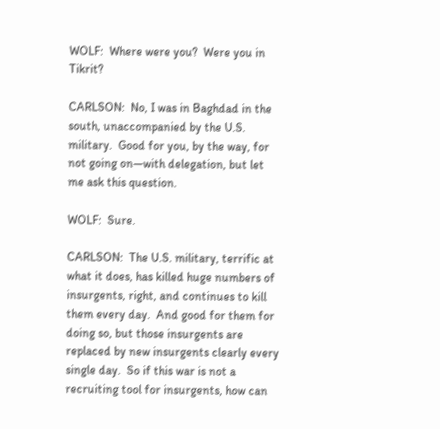WOLF:  Where were you?  Were you in Tikrit?

CARLSON:  No, I was in Baghdad in the south, unaccompanied by the U.S. military.  Good for you, by the way, for not going on—with delegation, but let me ask this question.

WOLF:  Sure.

CARLSON:  The U.S. military, terrific at what it does, has killed huge numbers of insurgents, right, and continues to kill them every day.  And good for them for doing so, but those insurgents are replaced by new insurgents clearly every single day.  So if this war is not a recruiting tool for insurgents, how can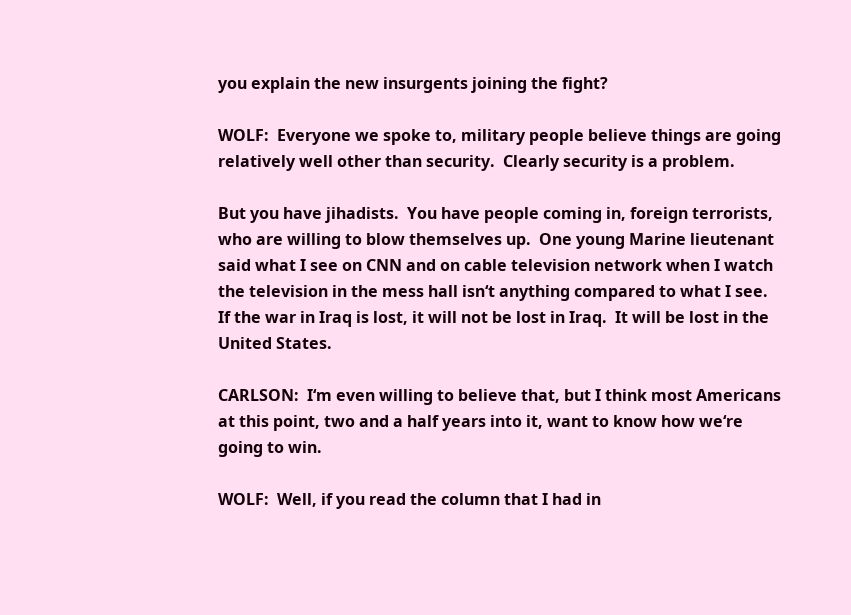you explain the new insurgents joining the fight?

WOLF:  Everyone we spoke to, military people believe things are going relatively well other than security.  Clearly security is a problem.

But you have jihadists.  You have people coming in, foreign terrorists, who are willing to blow themselves up.  One young Marine lieutenant said what I see on CNN and on cable television network when I watch the television in the mess hall isn‘t anything compared to what I see.  If the war in Iraq is lost, it will not be lost in Iraq.  It will be lost in the United States.

CARLSON:  I‘m even willing to believe that, but I think most Americans at this point, two and a half years into it, want to know how we‘re going to win.

WOLF:  Well, if you read the column that I had in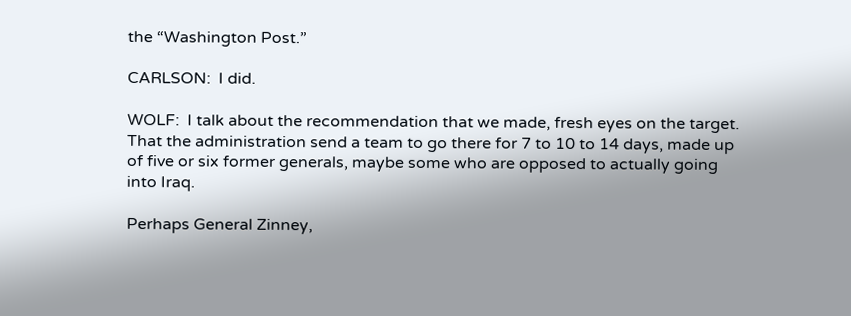the “Washington Post.”

CARLSON:  I did.

WOLF:  I talk about the recommendation that we made, fresh eyes on the target.  That the administration send a team to go there for 7 to 10 to 14 days, made up of five or six former generals, maybe some who are opposed to actually going into Iraq.

Perhaps General Zinney,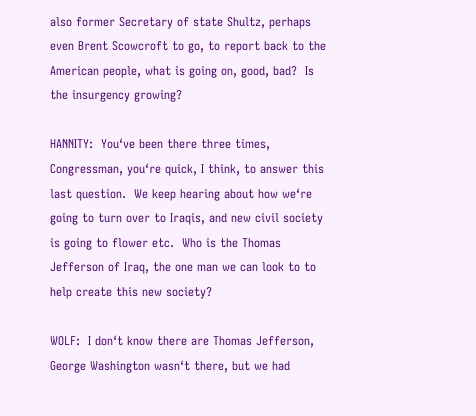also former Secretary of state Shultz, perhaps even Brent Scowcroft to go, to report back to the American people, what is going on, good, bad?  Is the insurgency growing?

HANNITY:  You‘ve been there three times, Congressman, you‘re quick, I think, to answer this last question.  We keep hearing about how we‘re going to turn over to Iraqis, and new civil society is going to flower etc.  Who is the Thomas Jefferson of Iraq, the one man we can look to to help create this new society?

WOLF:  I don‘t know there are Thomas Jefferson, George Washington wasn‘t there, but we had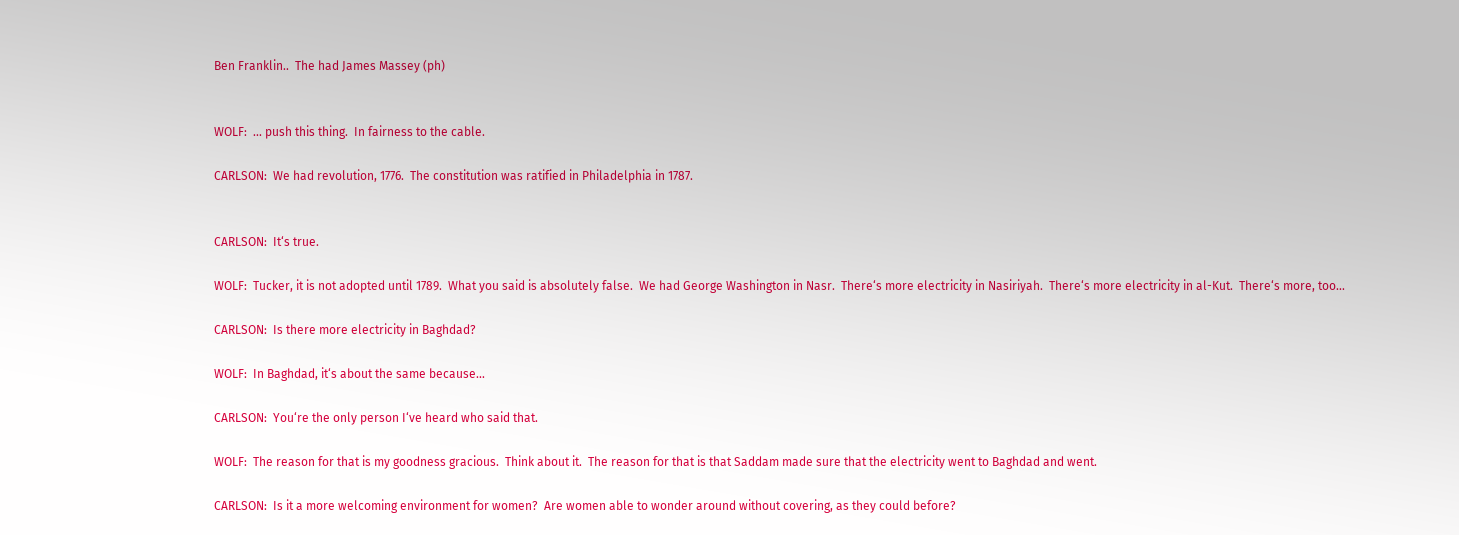Ben Franklin..  The had James Massey (ph)


WOLF:  ... push this thing.  In fairness to the cable.

CARLSON:  We had revolution, 1776.  The constitution was ratified in Philadelphia in 1787.


CARLSON:  It‘s true.

WOLF:  Tucker, it is not adopted until 1789.  What you said is absolutely false.  We had George Washington in Nasr.  There‘s more electricity in Nasiriyah.  There‘s more electricity in al-Kut.  There‘s more, too...

CARLSON:  Is there more electricity in Baghdad?

WOLF:  In Baghdad, it‘s about the same because...

CARLSON:  You‘re the only person I‘ve heard who said that.

WOLF:  The reason for that is my goodness gracious.  Think about it.  The reason for that is that Saddam made sure that the electricity went to Baghdad and went.

CARLSON:  Is it a more welcoming environment for women?  Are women able to wonder around without covering, as they could before?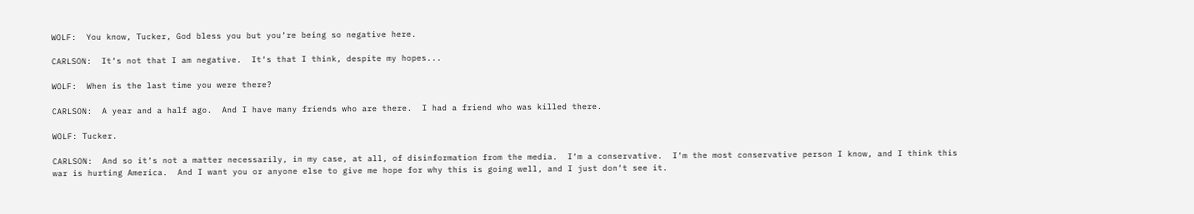WOLF:  You know, Tucker, God bless you but you‘re being so negative here.

CARLSON:  It‘s not that I am negative.  It‘s that I think, despite my hopes...

WOLF:  When is the last time you were there?

CARLSON:  A year and a half ago.  And I have many friends who are there.  I had a friend who was killed there.

WOLF: Tucker.

CARLSON:  And so it‘s not a matter necessarily, in my case, at all, of disinformation from the media.  I‘m a conservative.  I‘m the most conservative person I know, and I think this war is hurting America.  And I want you or anyone else to give me hope for why this is going well, and I just don‘t see it.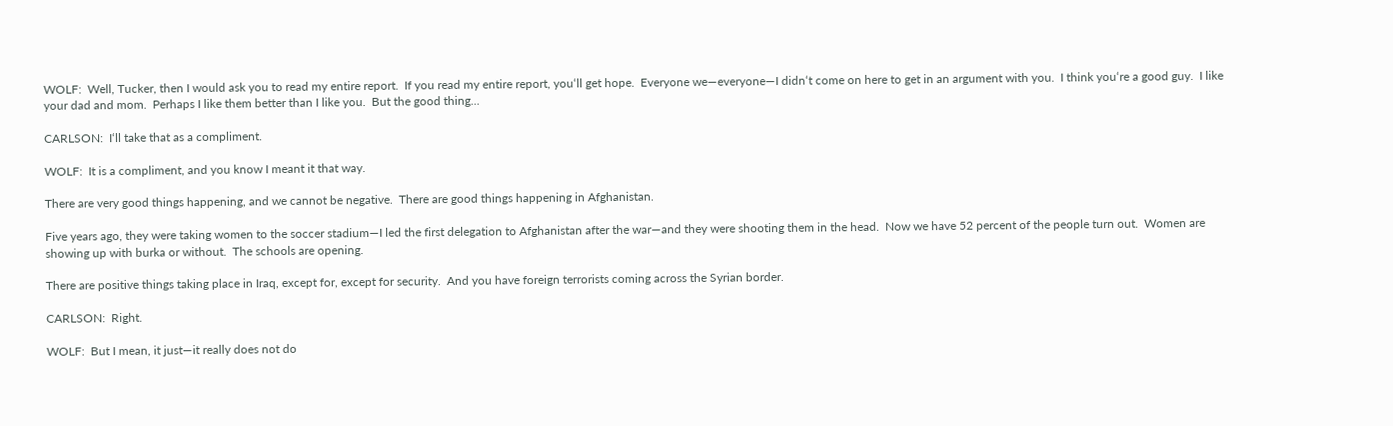WOLF:  Well, Tucker, then I would ask you to read my entire report.  If you read my entire report, you‘ll get hope.  Everyone we—everyone—I didn‘t come on here to get in an argument with you.  I think you‘re a good guy.  I like your dad and mom.  Perhaps I like them better than I like you.  But the good thing...

CARLSON:  I‘ll take that as a compliment.

WOLF:  It is a compliment, and you know I meant it that way.

There are very good things happening, and we cannot be negative.  There are good things happening in Afghanistan.

Five years ago, they were taking women to the soccer stadium—I led the first delegation to Afghanistan after the war—and they were shooting them in the head.  Now we have 52 percent of the people turn out.  Women are showing up with burka or without.  The schools are opening.

There are positive things taking place in Iraq, except for, except for security.  And you have foreign terrorists coming across the Syrian border.

CARLSON:  Right.

WOLF:  But I mean, it just—it really does not do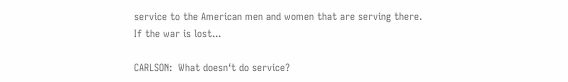service to the American men and women that are serving there.  If the war is lost...

CARLSON:  What doesn‘t do service?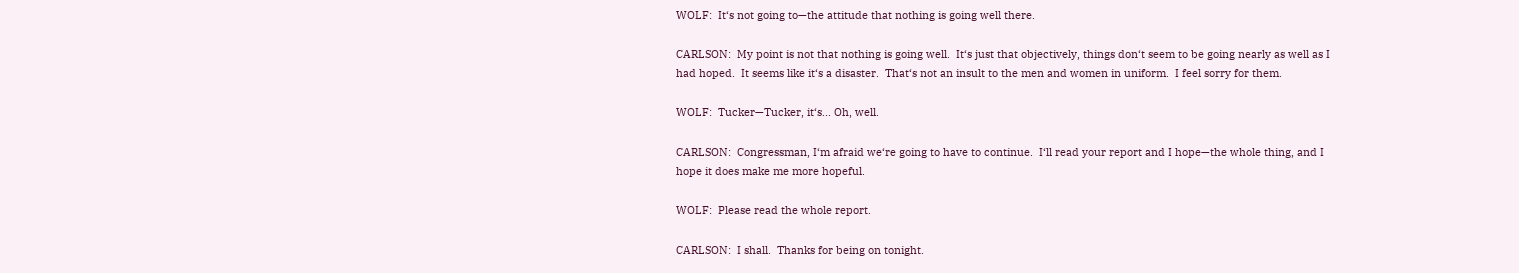WOLF:  It‘s not going to—the attitude that nothing is going well there.

CARLSON:  My point is not that nothing is going well.  It‘s just that objectively, things don‘t seem to be going nearly as well as I had hoped.  It seems like it‘s a disaster.  That‘s not an insult to the men and women in uniform.  I feel sorry for them.

WOLF:  Tucker—Tucker, it‘s... Oh, well.

CARLSON:  Congressman, I‘m afraid we‘re going to have to continue.  I‘ll read your report and I hope—the whole thing, and I hope it does make me more hopeful.

WOLF:  Please read the whole report.

CARLSON:  I shall.  Thanks for being on tonight.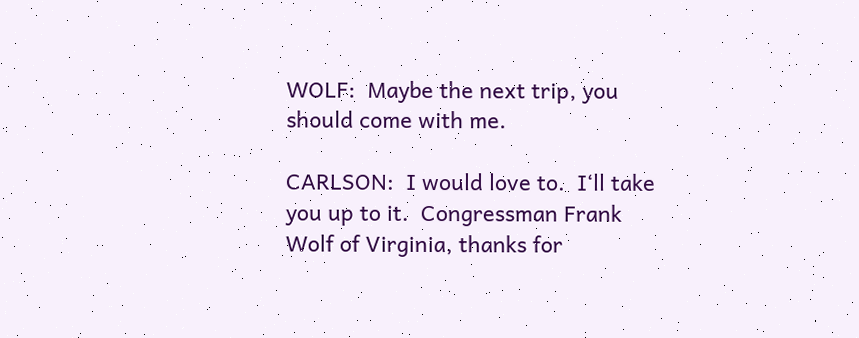WOLF:  Maybe the next trip, you should come with me.

CARLSON:  I would love to.  I‘ll take you up to it.  Congressman Frank Wolf of Virginia, thanks for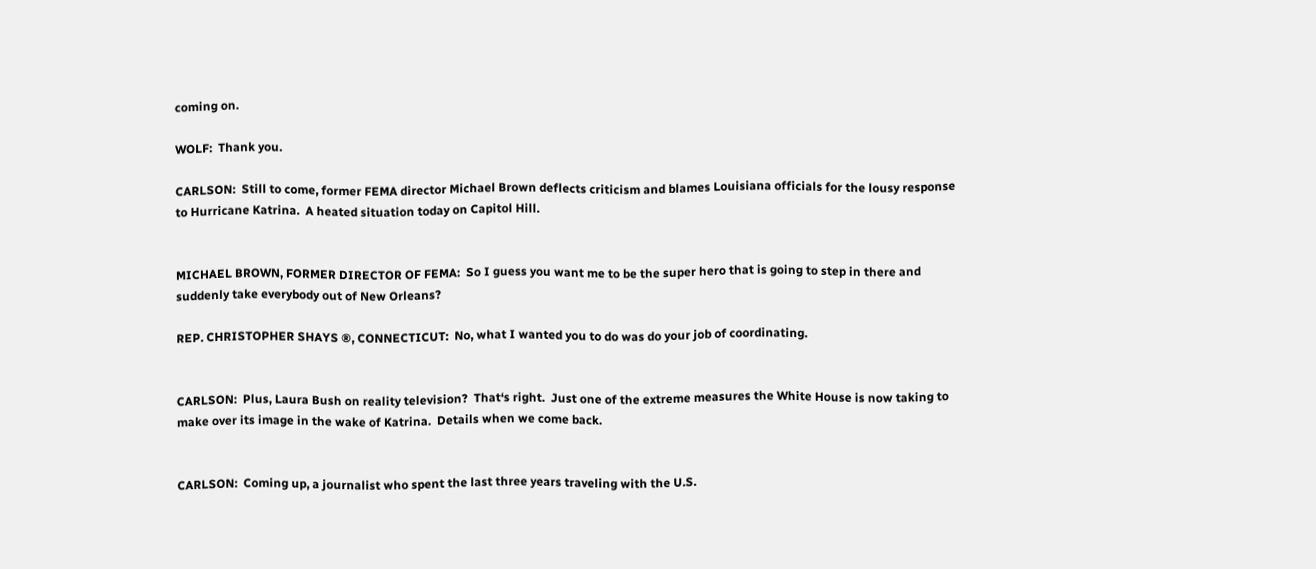coming on.

WOLF:  Thank you.

CARLSON:  Still to come, former FEMA director Michael Brown deflects criticism and blames Louisiana officials for the lousy response to Hurricane Katrina.  A heated situation today on Capitol Hill.


MICHAEL BROWN, FORMER DIRECTOR OF FEMA:  So I guess you want me to be the super hero that is going to step in there and suddenly take everybody out of New Orleans?

REP. CHRISTOPHER SHAYS ®, CONNECTICUT:  No, what I wanted you to do was do your job of coordinating.


CARLSON:  Plus, Laura Bush on reality television?  That‘s right.  Just one of the extreme measures the White House is now taking to make over its image in the wake of Katrina.  Details when we come back.


CARLSON:  Coming up, a journalist who spent the last three years traveling with the U.S.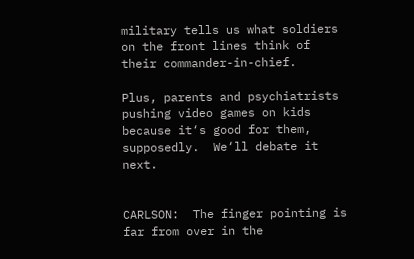military tells us what soldiers on the front lines think of their commander-in-chief.

Plus, parents and psychiatrists pushing video games on kids because it‘s good for them, supposedly.  We‘ll debate it next.


CARLSON:  The finger pointing is far from over in the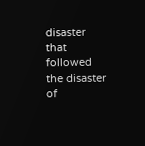disaster that followed the disaster of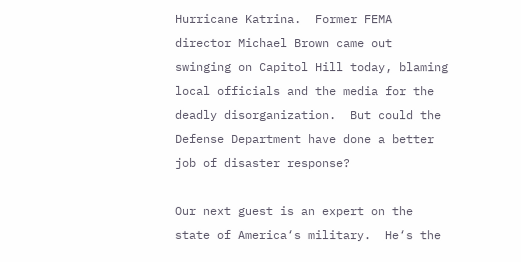Hurricane Katrina.  Former FEMA director Michael Brown came out swinging on Capitol Hill today, blaming local officials and the media for the deadly disorganization.  But could the Defense Department have done a better job of disaster response?

Our next guest is an expert on the state of America‘s military.  He‘s the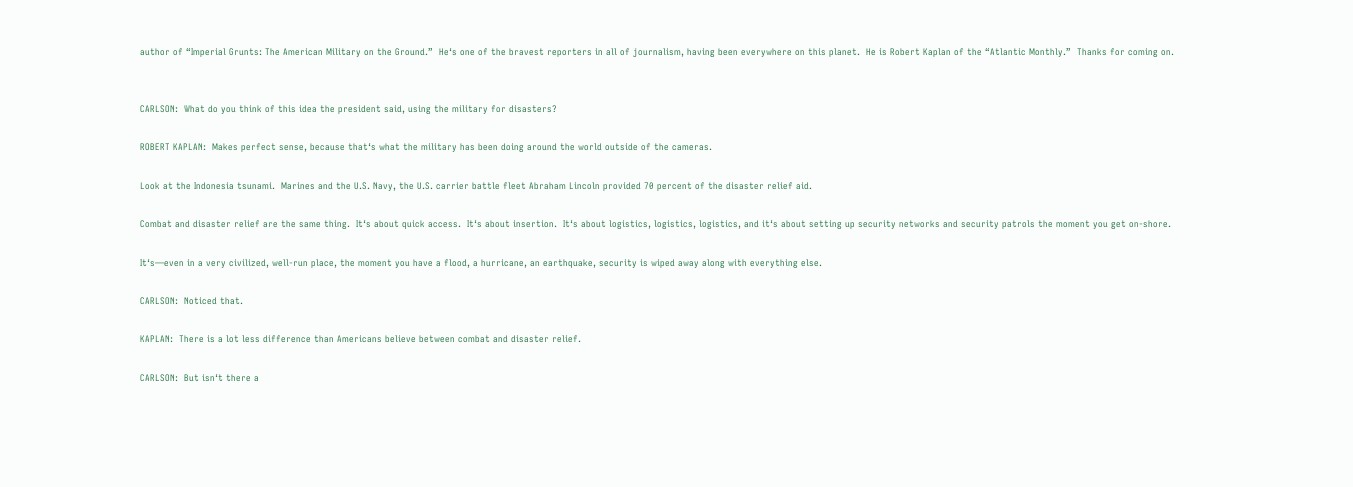author of “Imperial Grunts: The American Military on the Ground.”  He‘s one of the bravest reporters in all of journalism, having been everywhere on this planet.  He is Robert Kaplan of the “Atlantic Monthly.”  Thanks for coming on.


CARLSON:  What do you think of this idea the president said, using the military for disasters?

ROBERT KAPLAN:  Makes perfect sense, because that‘s what the military has been doing around the world outside of the cameras.

Look at the Indonesia tsunami.  Marines and the U.S. Navy, the U.S. carrier battle fleet Abraham Lincoln provided 70 percent of the disaster relief aid.

Combat and disaster relief are the same thing.  It‘s about quick access.  It‘s about insertion.  It‘s about logistics, logistics, logistics, and it‘s about setting up security networks and security patrols the moment you get on-shore.

It‘s—even in a very civilized, well-run place, the moment you have a flood, a hurricane, an earthquake, security is wiped away along with everything else.

CARLSON:  Noticed that.

KAPLAN:  There is a lot less difference than Americans believe between combat and disaster relief.

CARLSON:  But isn‘t there a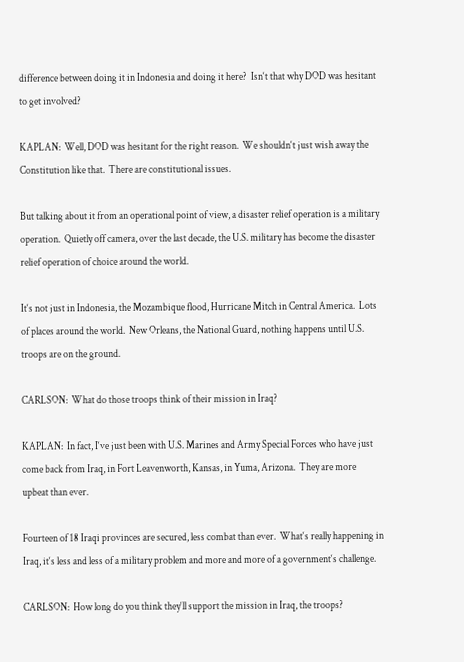difference between doing it in Indonesia and doing it here?  Isn‘t that why DOD was hesitant to get involved?

KAPLAN:  Well, DOD was hesitant for the right reason.  We shouldn‘t just wish away the Constitution like that.  There are constitutional issues.

But talking about it from an operational point of view, a disaster relief operation is a military operation.  Quietly off camera, over the last decade, the U.S. military has become the disaster relief operation of choice around the world.

It‘s not just in Indonesia, the Mozambique flood, Hurricane Mitch in Central America.  Lots of places around the world.  New Orleans, the National Guard, nothing happens until U.S. troops are on the ground.

CARLSON:  What do those troops think of their mission in Iraq?

KAPLAN:  In fact, I‘ve just been with U.S. Marines and Army Special Forces who have just come back from Iraq, in Fort Leavenworth, Kansas, in Yuma, Arizona.  They are more upbeat than ever.

Fourteen of 18 Iraqi provinces are secured, less combat than ever.  What‘s really happening in Iraq, it‘s less and less of a military problem and more and more of a government‘s challenge.

CARLSON:  How long do you think they‘ll support the mission in Iraq, the troops?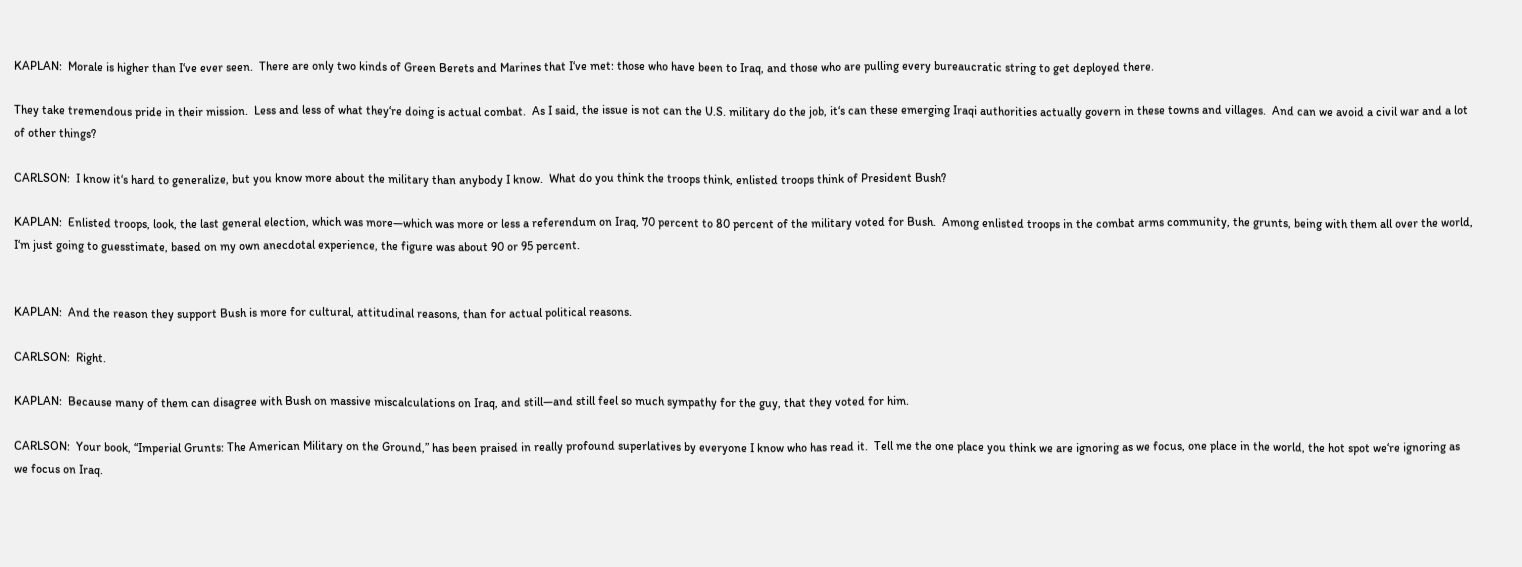KAPLAN:  Morale is higher than I‘ve ever seen.  There are only two kinds of Green Berets and Marines that I‘ve met: those who have been to Iraq, and those who are pulling every bureaucratic string to get deployed there.

They take tremendous pride in their mission.  Less and less of what they‘re doing is actual combat.  As I said, the issue is not can the U.S. military do the job, it‘s can these emerging Iraqi authorities actually govern in these towns and villages.  And can we avoid a civil war and a lot of other things?

CARLSON:  I know it‘s hard to generalize, but you know more about the military than anybody I know.  What do you think the troops think, enlisted troops think of President Bush?

KAPLAN:  Enlisted troops, look, the last general election, which was more—which was more or less a referendum on Iraq, 70 percent to 80 percent of the military voted for Bush.  Among enlisted troops in the combat arms community, the grunts, being with them all over the world, I‘m just going to guesstimate, based on my own anecdotal experience, the figure was about 90 or 95 percent.


KAPLAN:  And the reason they support Bush is more for cultural, attitudinal reasons, than for actual political reasons.

CARLSON:  Right.

KAPLAN:  Because many of them can disagree with Bush on massive miscalculations on Iraq, and still—and still feel so much sympathy for the guy, that they voted for him.

CARLSON:  Your book, “Imperial Grunts: The American Military on the Ground,” has been praised in really profound superlatives by everyone I know who has read it.  Tell me the one place you think we are ignoring as we focus, one place in the world, the hot spot we‘re ignoring as we focus on Iraq.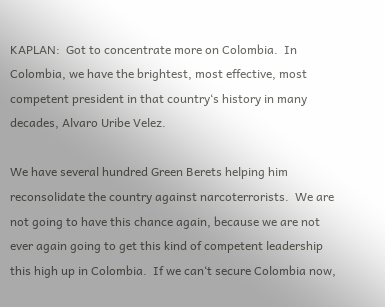KAPLAN:  Got to concentrate more on Colombia.  In Colombia, we have the brightest, most effective, most competent president in that country‘s history in many decades, Alvaro Uribe Velez.

We have several hundred Green Berets helping him reconsolidate the country against narcoterrorists.  We are not going to have this chance again, because we are not ever again going to get this kind of competent leadership this high up in Colombia.  If we can‘t secure Colombia now,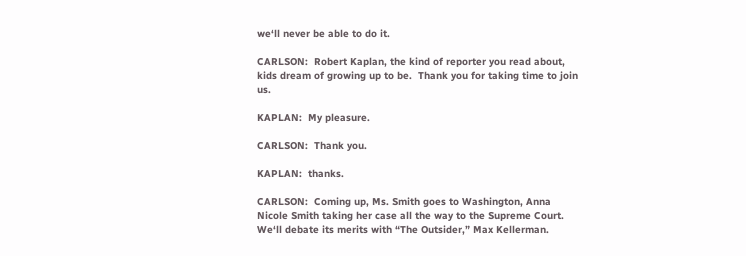we‘ll never be able to do it.

CARLSON:  Robert Kaplan, the kind of reporter you read about, kids dream of growing up to be.  Thank you for taking time to join us.

KAPLAN:  My pleasure.

CARLSON:  Thank you.

KAPLAN:  thanks.

CARLSON:  Coming up, Ms. Smith goes to Washington, Anna Nicole Smith taking her case all the way to the Supreme Court.  We‘ll debate its merits with “The Outsider,” Max Kellerman.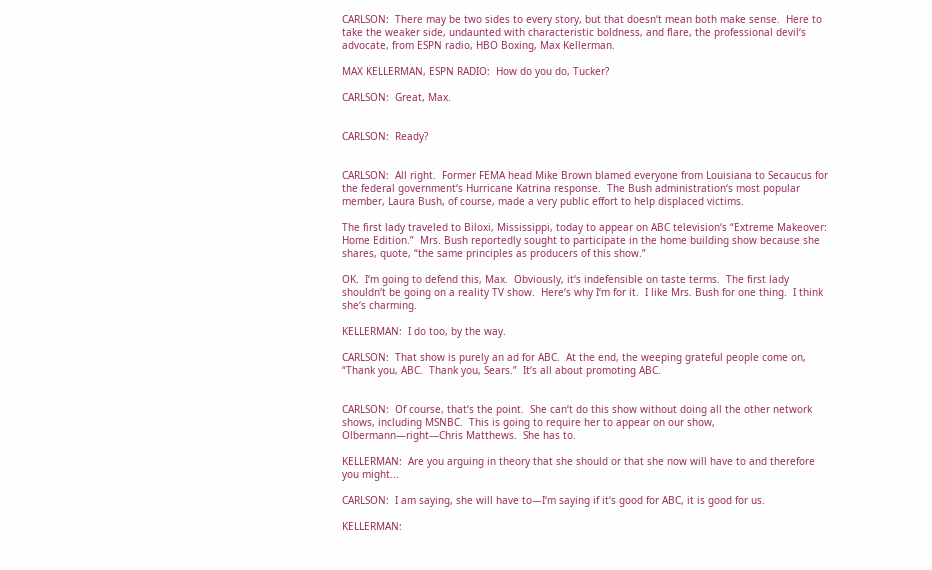CARLSON:  There may be two sides to every story, but that doesn‘t mean both make sense.  Here to take the weaker side, undaunted with characteristic boldness, and flare, the professional devil‘s advocate, from ESPN radio, HBO Boxing, Max Kellerman.

MAX KELLERMAN, ESPN RADIO:  How do you do, Tucker?

CARLSON:  Great, Max.


CARLSON:  Ready?


CARLSON:  All right.  Former FEMA head Mike Brown blamed everyone from Louisiana to Secaucus for the federal government‘s Hurricane Katrina response.  The Bush administration‘s most popular member, Laura Bush, of course, made a very public effort to help displaced victims.

The first lady traveled to Biloxi, Mississippi, today to appear on ABC television‘s “Extreme Makeover: Home Edition.”  Mrs. Bush reportedly sought to participate in the home building show because she shares, quote, “the same principles as producers of this show.”

OK.  I‘m going to defend this, Max.  Obviously, it‘s indefensible on taste terms.  The first lady shouldn‘t be going on a reality TV show.  Here‘s why I‘m for it.  I like Mrs. Bush for one thing.  I think she‘s charming.

KELLERMAN:  I do too, by the way.

CARLSON:  That show is purely an ad for ABC.  At the end, the weeping grateful people come on, “Thank you, ABC.  Thank you, Sears.”  It‘s all about promoting ABC.


CARLSON:  Of course, that‘s the point.  She can‘t do this show without doing all the other network shows, including MSNBC.  This is going to require her to appear on our show, Olbermann—right—Chris Matthews.  She has to.

KELLERMAN:  Are you arguing in theory that she should or that she now will have to and therefore you might...

CARLSON:  I am saying, she will have to—I‘m saying if it‘s good for ABC, it is good for us.

KELLERMAN: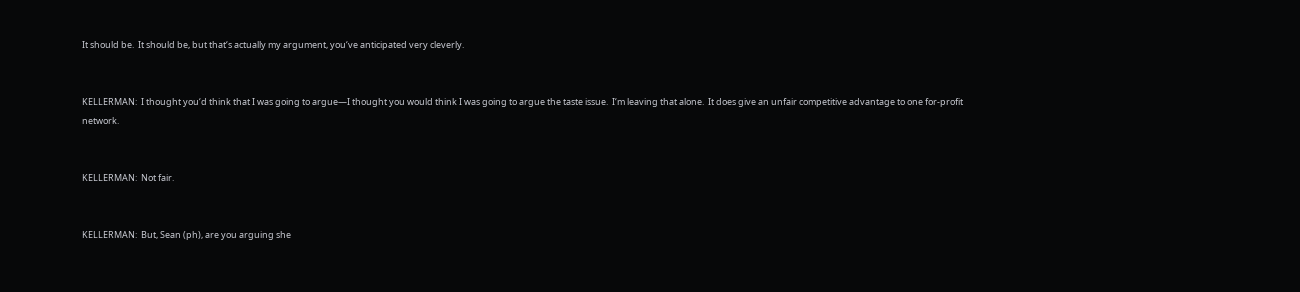It should be.  It should be, but that‘s actually my argument, you‘ve anticipated very cleverly.


KELLERMAN:  I thought you‘d think that I was going to argue—I thought you would think I was going to argue the taste issue.  I‘m leaving that alone.  It does give an unfair competitive advantage to one for-profit network.


KELLERMAN:  Not fair.


KELLERMAN:  But, Sean (ph), are you arguing she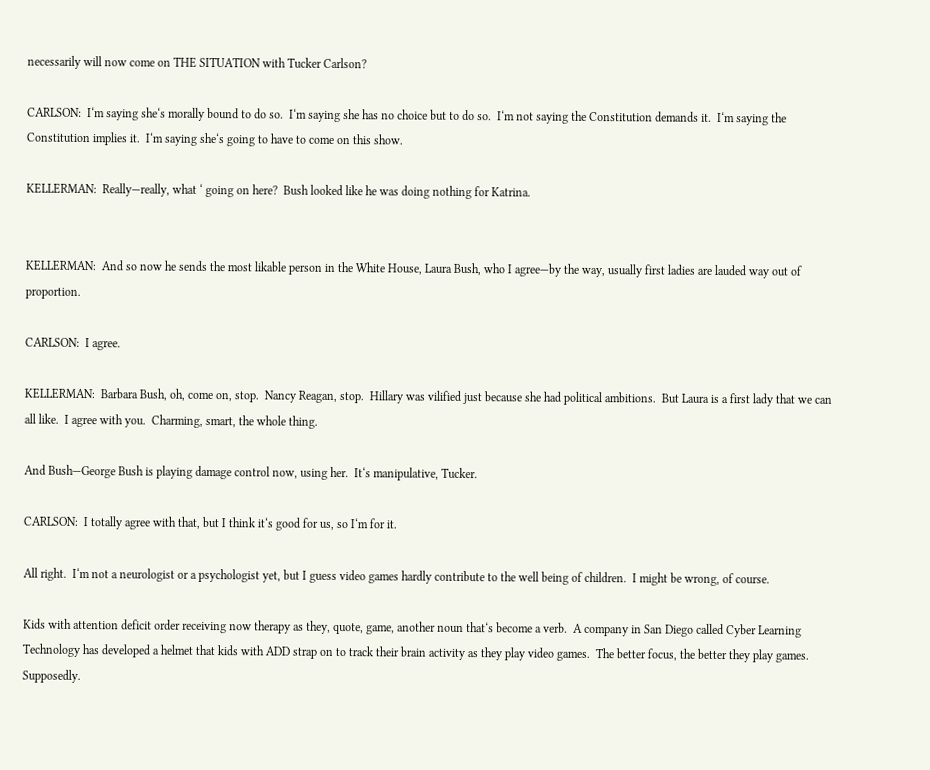necessarily will now come on THE SITUATION with Tucker Carlson?

CARLSON:  I‘m saying she‘s morally bound to do so.  I‘m saying she has no choice but to do so.  I‘m not saying the Constitution demands it.  I‘m saying the Constitution implies it.  I‘m saying she‘s going to have to come on this show.

KELLERMAN:  Really—really, what ‘ going on here?  Bush looked like he was doing nothing for Katrina.


KELLERMAN:  And so now he sends the most likable person in the White House, Laura Bush, who I agree—by the way, usually first ladies are lauded way out of proportion.

CARLSON:  I agree.

KELLERMAN:  Barbara Bush, oh, come on, stop.  Nancy Reagan, stop.  Hillary was vilified just because she had political ambitions.  But Laura is a first lady that we can all like.  I agree with you.  Charming, smart, the whole thing.

And Bush—George Bush is playing damage control now, using her.  It‘s manipulative, Tucker.

CARLSON:  I totally agree with that, but I think it‘s good for us, so I‘m for it.

All right.  I‘m not a neurologist or a psychologist yet, but I guess video games hardly contribute to the well being of children.  I might be wrong, of course.

Kids with attention deficit order receiving now therapy as they, quote, game, another noun that‘s become a verb.  A company in San Diego called Cyber Learning Technology has developed a helmet that kids with ADD strap on to track their brain activity as they play video games.  The better focus, the better they play games.  Supposedly.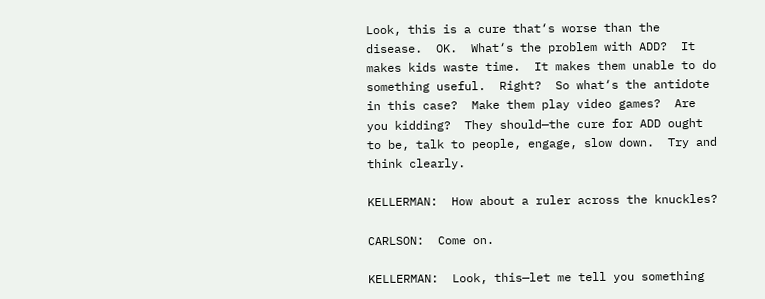Look, this is a cure that‘s worse than the disease.  OK.  What‘s the problem with ADD?  It makes kids waste time.  It makes them unable to do something useful.  Right?  So what‘s the antidote in this case?  Make them play video games?  Are you kidding?  They should—the cure for ADD ought to be, talk to people, engage, slow down.  Try and think clearly.

KELLERMAN:  How about a ruler across the knuckles?

CARLSON:  Come on.

KELLERMAN:  Look, this—let me tell you something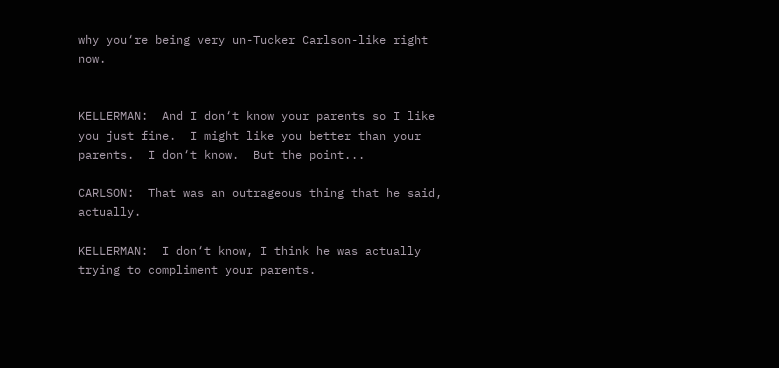why you‘re being very un-Tucker Carlson-like right now.


KELLERMAN:  And I don‘t know your parents so I like you just fine.  I might like you better than your parents.  I don‘t know.  But the point...

CARLSON:  That was an outrageous thing that he said, actually.

KELLERMAN:  I don‘t know, I think he was actually trying to compliment your parents.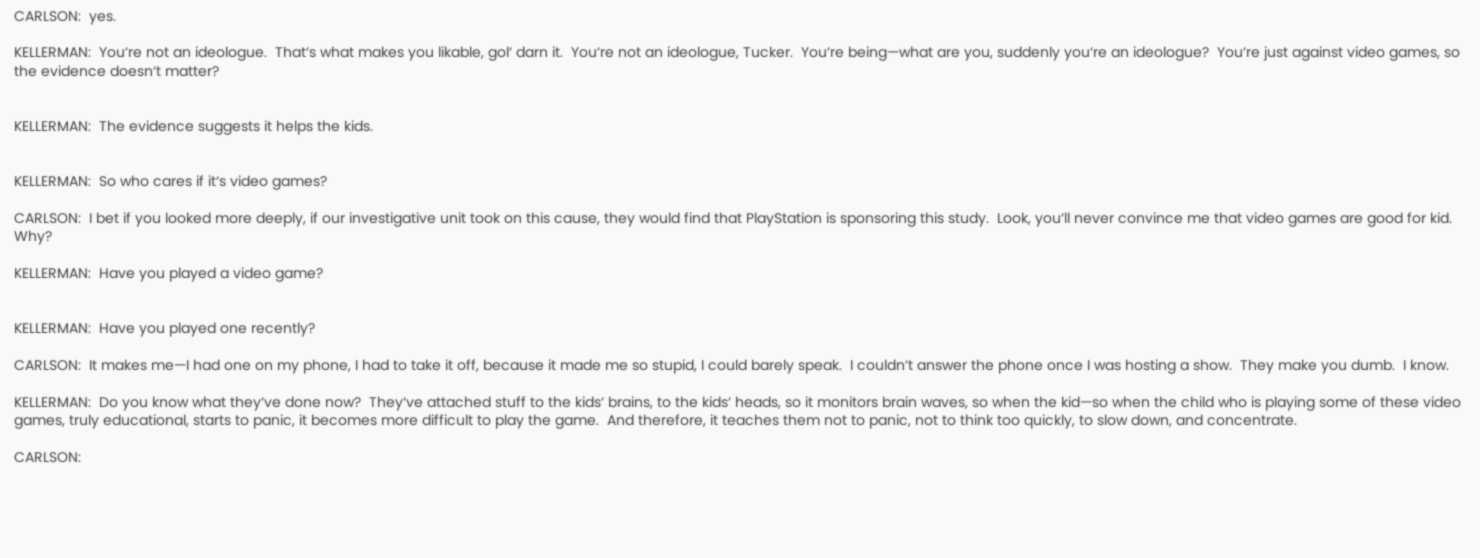CARLSON:  yes.

KELLERMAN:  You‘re not an ideologue.  That‘s what makes you likable, gol‘ darn it.  You‘re not an ideologue, Tucker.  You‘re being—what are you, suddenly you‘re an ideologue?  You‘re just against video games, so the evidence doesn‘t matter?


KELLERMAN:  The evidence suggests it helps the kids.


KELLERMAN:  So who cares if it‘s video games?

CARLSON:  I bet if you looked more deeply, if our investigative unit took on this cause, they would find that PlayStation is sponsoring this study.  Look, you‘ll never convince me that video games are good for kid.  Why?

KELLERMAN:  Have you played a video game?


KELLERMAN:  Have you played one recently?

CARLSON:  It makes me—I had one on my phone, I had to take it off, because it made me so stupid, I could barely speak.  I couldn‘t answer the phone once I was hosting a show.  They make you dumb.  I know.

KELLERMAN:  Do you know what they‘ve done now?  They‘ve attached stuff to the kids‘ brains, to the kids‘ heads, so it monitors brain waves, so when the kid—so when the child who is playing some of these video games, truly educational, starts to panic, it becomes more difficult to play the game.  And therefore, it teaches them not to panic, not to think too quickly, to slow down, and concentrate.

CARLSON: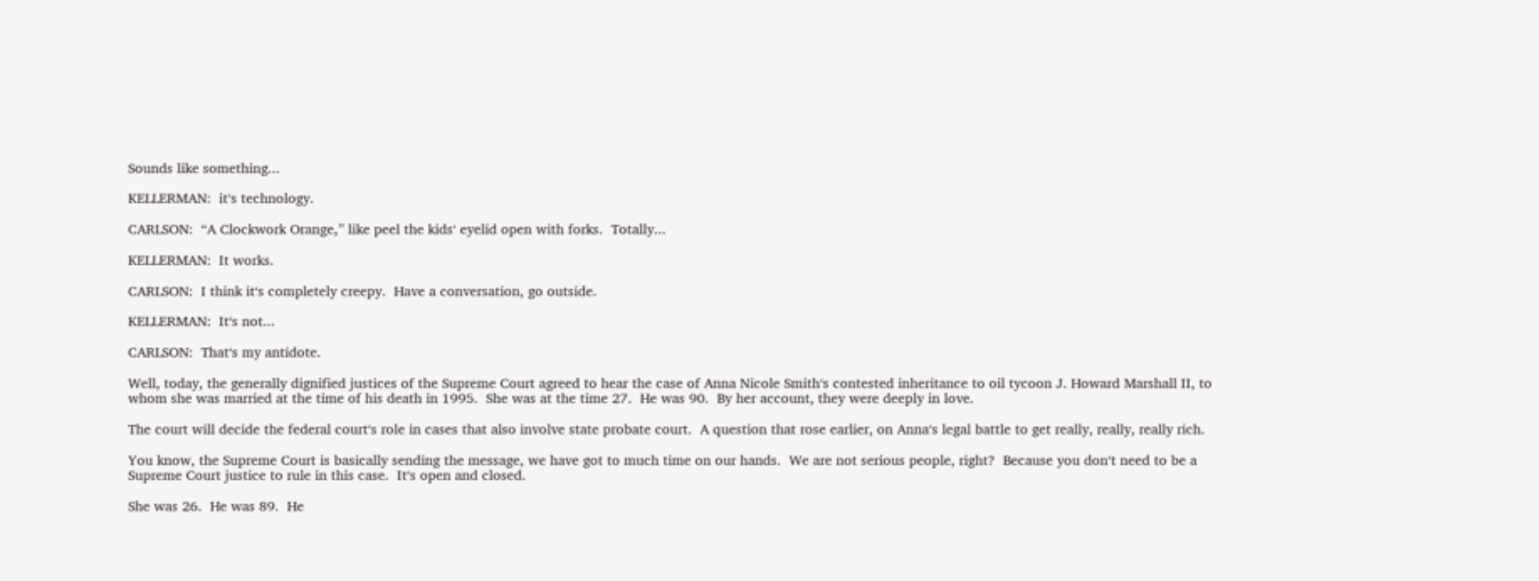Sounds like something...

KELLERMAN:  it‘s technology.

CARLSON:  “A Clockwork Orange,” like peel the kids‘ eyelid open with forks.  Totally...

KELLERMAN:  It works.

CARLSON:  I think it‘s completely creepy.  Have a conversation, go outside.

KELLERMAN:  It‘s not...

CARLSON:  That‘s my antidote.

Well, today, the generally dignified justices of the Supreme Court agreed to hear the case of Anna Nicole Smith‘s contested inheritance to oil tycoon J. Howard Marshall II, to whom she was married at the time of his death in 1995.  She was at the time 27.  He was 90.  By her account, they were deeply in love.

The court will decide the federal court‘s role in cases that also involve state probate court.  A question that rose earlier, on Anna‘s legal battle to get really, really, really rich.

You know, the Supreme Court is basically sending the message, we have got to much time on our hands.  We are not serious people, right?  Because you don‘t need to be a Supreme Court justice to rule in this case.  It‘s open and closed.

She was 26.  He was 89.  He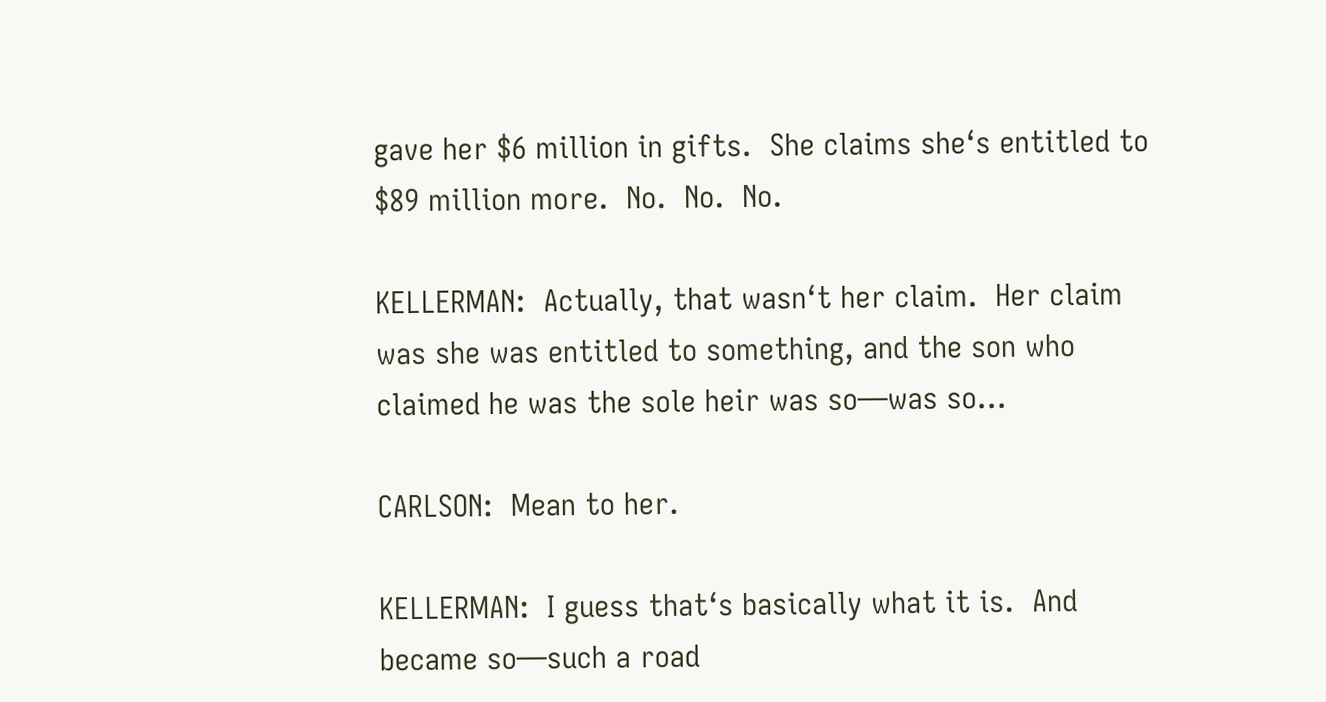gave her $6 million in gifts.  She claims she‘s entitled to $89 million more.  No.  No.  No.

KELLERMAN:  Actually, that wasn‘t her claim.  Her claim was she was entitled to something, and the son who claimed he was the sole heir was so—was so...

CARLSON:  Mean to her.

KELLERMAN:  I guess that‘s basically what it is.  And became so—such a road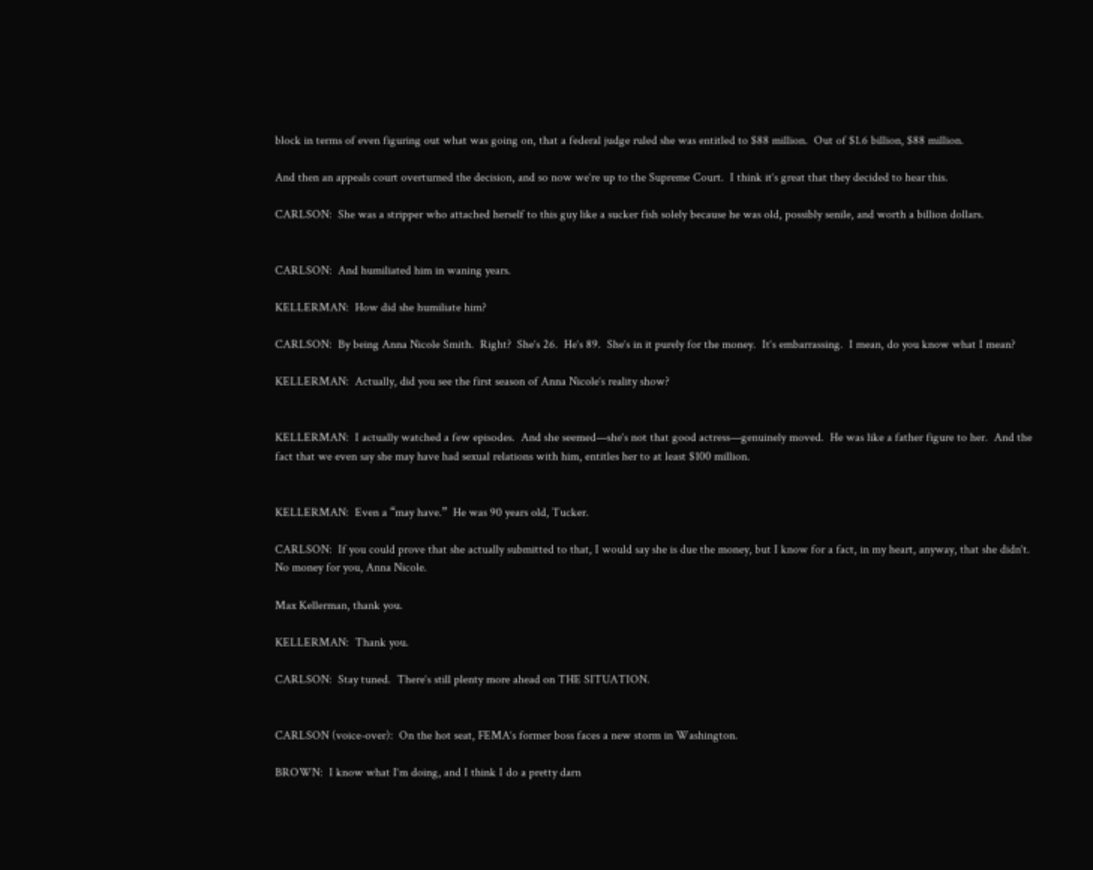block in terms of even figuring out what was going on, that a federal judge ruled she was entitled to $88 million.  Out of $1.6 billion, $88 million.

And then an appeals court overturned the decision, and so now we‘re up to the Supreme Court.  I think it‘s great that they decided to hear this.

CARLSON:  She was a stripper who attached herself to this guy like a sucker fish solely because he was old, possibly senile, and worth a billion dollars.


CARLSON:  And humiliated him in waning years.

KELLERMAN:  How did she humiliate him?

CARLSON:  By being Anna Nicole Smith.  Right?  She‘s 26.  He‘s 89.  She‘s in it purely for the money.  It‘s embarrassing.  I mean, do you know what I mean?

KELLERMAN:  Actually, did you see the first season of Anna Nicole‘s reality show?


KELLERMAN:  I actually watched a few episodes.  And she seemed—she‘s not that good actress—genuinely moved.  He was like a father figure to her.  And the fact that we even say she may have had sexual relations with him, entitles her to at least $100 million.


KELLERMAN:  Even a “may have.”  He was 90 years old, Tucker.

CARLSON:  If you could prove that she actually submitted to that, I would say she is due the money, but I know for a fact, in my heart, anyway, that she didn‘t.  No money for you, Anna Nicole.

Max Kellerman, thank you.

KELLERMAN:  Thank you.

CARLSON:  Stay tuned.  There‘s still plenty more ahead on THE SITUATION.


CARLSON (voice-over):  On the hot seat, FEMA‘s former boss faces a new storm in Washington.

BROWN:  I know what I‘m doing, and I think I do a pretty darn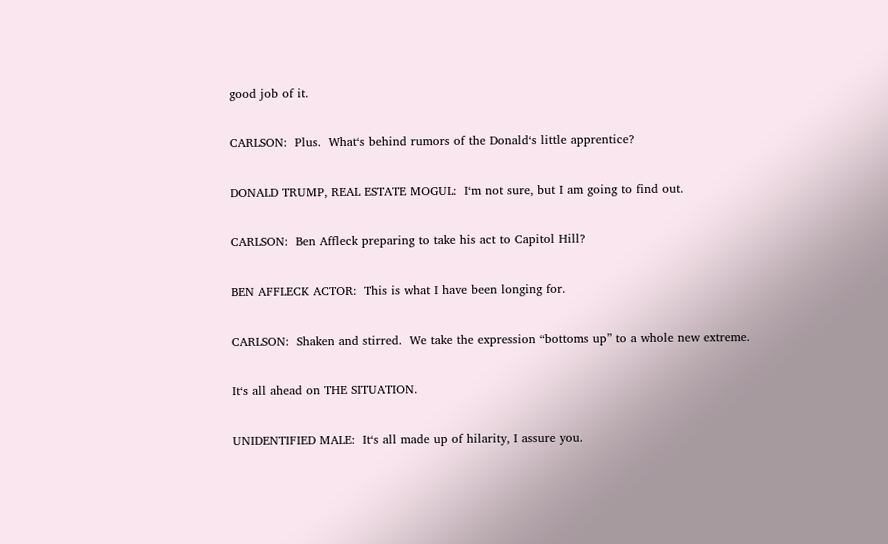good job of it.

CARLSON:  Plus.  What‘s behind rumors of the Donald‘s little apprentice?

DONALD TRUMP, REAL ESTATE MOGUL:  I‘m not sure, but I am going to find out.

CARLSON:  Ben Affleck preparing to take his act to Capitol Hill?

BEN AFFLECK ACTOR:  This is what I have been longing for.

CARLSON:  Shaken and stirred.  We take the expression “bottoms up” to a whole new extreme.

It‘s all ahead on THE SITUATION.

UNIDENTIFIED MALE:  It‘s all made up of hilarity, I assure you.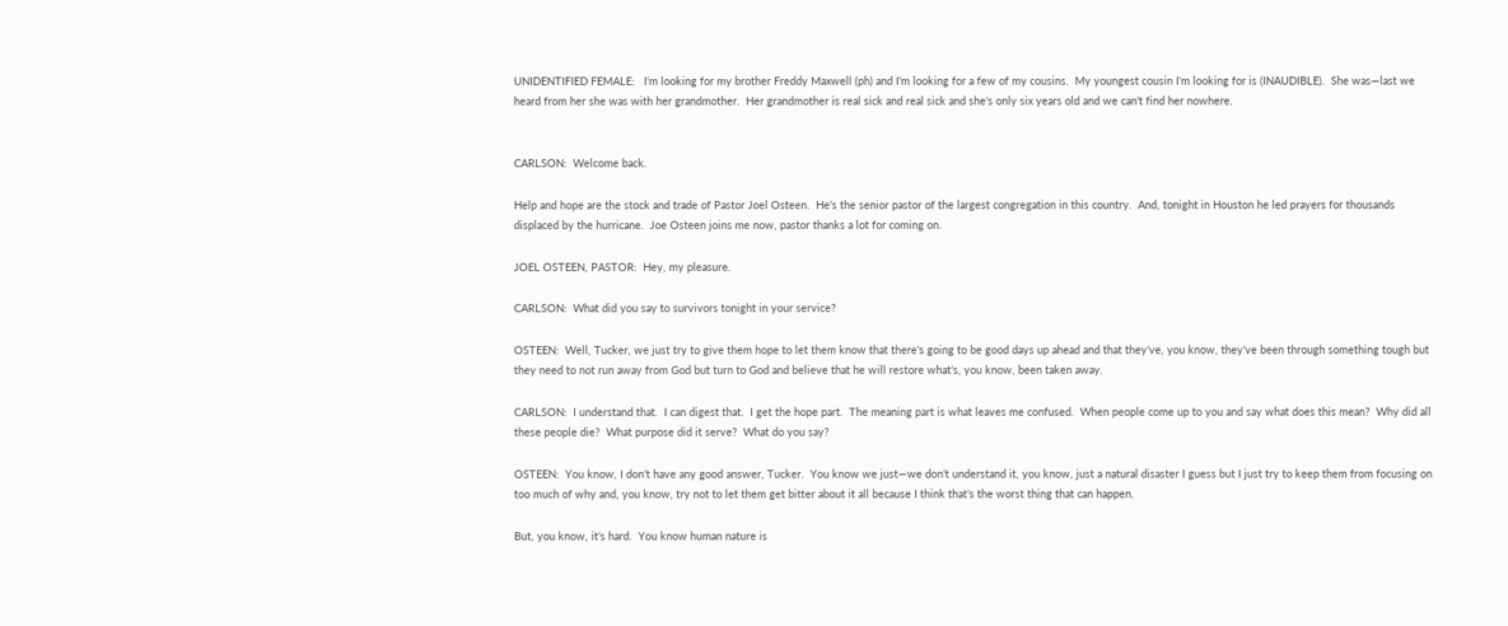UNIDENTIFIED FEMALE:   I‘m looking for my brother Freddy Maxwell (ph) and I‘m looking for a few of my cousins.  My youngest cousin I‘m looking for is (INAUDIBLE).  She was—last we heard from her she was with her grandmother.  Her grandmother is real sick and real sick and she‘s only six years old and we can‘t find her nowhere.


CARLSON:  Welcome back.

Help and hope are the stock and trade of Pastor Joel Osteen.  He‘s the senior pastor of the largest congregation in this country.  And, tonight in Houston he led prayers for thousands displaced by the hurricane.  Joe Osteen joins me now, pastor thanks a lot for coming on.

JOEL OSTEEN, PASTOR:  Hey, my pleasure.

CARLSON:  What did you say to survivors tonight in your service?

OSTEEN:  Well, Tucker, we just try to give them hope to let them know that there‘s going to be good days up ahead and that they‘ve, you know, they‘ve been through something tough but they need to not run away from God but turn to God and believe that he will restore what‘s, you know, been taken away.

CARLSON:  I understand that.  I can digest that.  I get the hope part.  The meaning part is what leaves me confused.  When people come up to you and say what does this mean?  Why did all these people die?  What purpose did it serve?  What do you say?

OSTEEN:  You know, I don‘t have any good answer, Tucker.  You know we just—we don‘t understand it, you know, just a natural disaster I guess but I just try to keep them from focusing on too much of why and, you know, try not to let them get bitter about it all because I think that‘s the worst thing that can happen.

But, you know, it‘s hard.  You know human nature is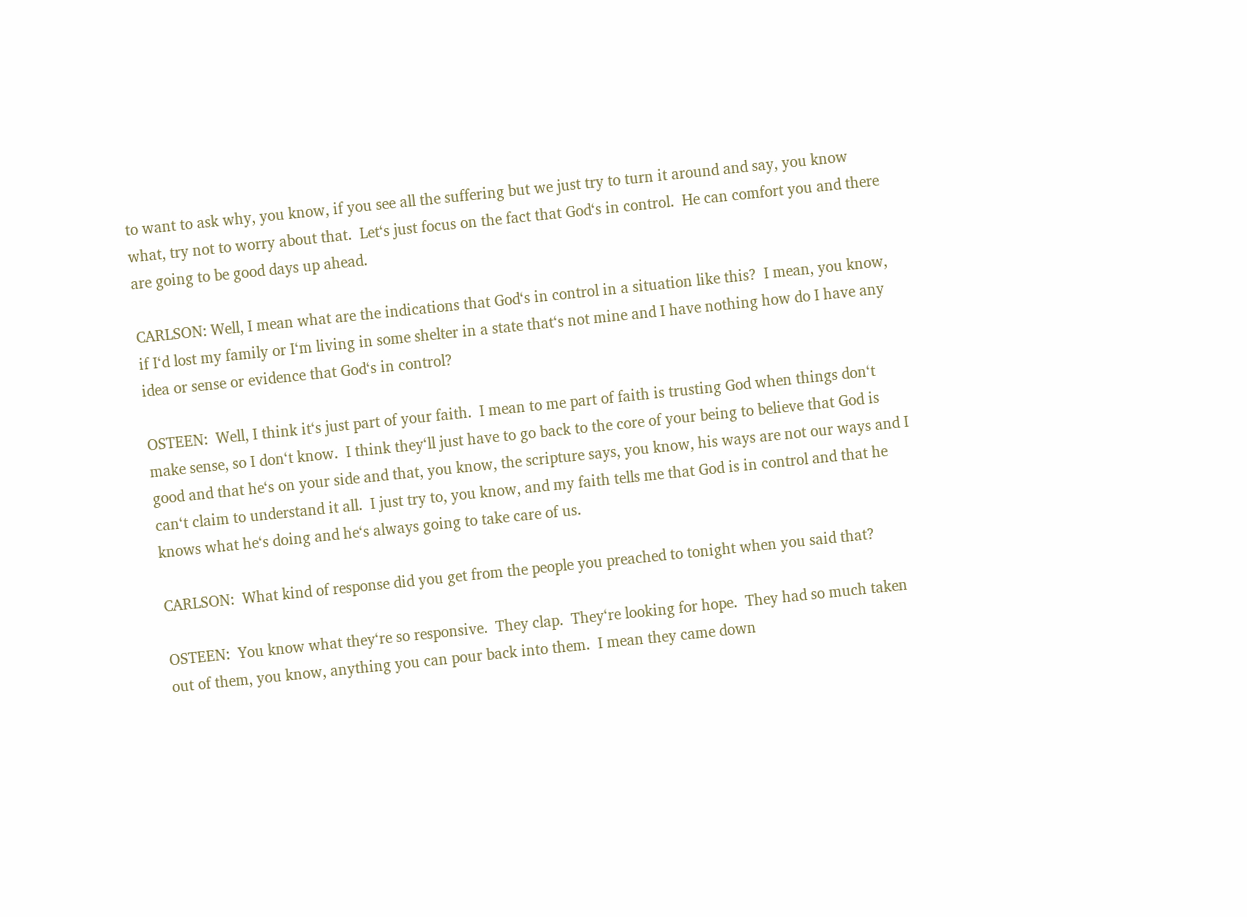to want to ask why, you know, if you see all the suffering but we just try to turn it around and say, you know what, try not to worry about that.  Let‘s just focus on the fact that God‘s in control.  He can comfort you and there are going to be good days up ahead.

CARLSON: Well, I mean what are the indications that God‘s in control in a situation like this?  I mean, you know, if I‘d lost my family or I‘m living in some shelter in a state that‘s not mine and I have nothing how do I have any idea or sense or evidence that God‘s in control?

OSTEEN:  Well, I think it‘s just part of your faith.  I mean to me part of faith is trusting God when things don‘t make sense, so I don‘t know.  I think they‘ll just have to go back to the core of your being to believe that God is good and that he‘s on your side and that, you know, the scripture says, you know, his ways are not our ways and I can‘t claim to understand it all.  I just try to, you know, and my faith tells me that God is in control and that he knows what he‘s doing and he‘s always going to take care of us.

CARLSON:  What kind of response did you get from the people you preached to tonight when you said that?

OSTEEN:  You know what they‘re so responsive.  They clap.  They‘re looking for hope.  They had so much taken out of them, you know, anything you can pour back into them.  I mean they came down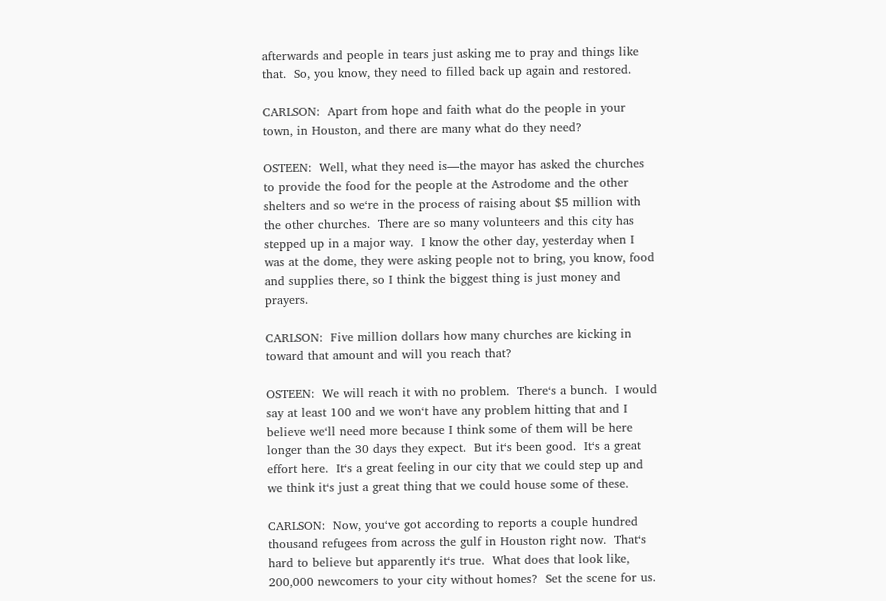afterwards and people in tears just asking me to pray and things like that.  So, you know, they need to filled back up again and restored.

CARLSON:  Apart from hope and faith what do the people in your town, in Houston, and there are many what do they need?

OSTEEN:  Well, what they need is—the mayor has asked the churches to provide the food for the people at the Astrodome and the other shelters and so we‘re in the process of raising about $5 million with the other churches.  There are so many volunteers and this city has stepped up in a major way.  I know the other day, yesterday when I was at the dome, they were asking people not to bring, you know, food and supplies there, so I think the biggest thing is just money and prayers.

CARLSON:  Five million dollars how many churches are kicking in toward that amount and will you reach that?

OSTEEN:  We will reach it with no problem.  There‘s a bunch.  I would say at least 100 and we won‘t have any problem hitting that and I believe we‘ll need more because I think some of them will be here longer than the 30 days they expect.  But it‘s been good.  It‘s a great effort here.  It‘s a great feeling in our city that we could step up and we think it‘s just a great thing that we could house some of these.

CARLSON:  Now, you‘ve got according to reports a couple hundred thousand refugees from across the gulf in Houston right now.  That‘s hard to believe but apparently it‘s true.  What does that look like, 200,000 newcomers to your city without homes?  Set the scene for us.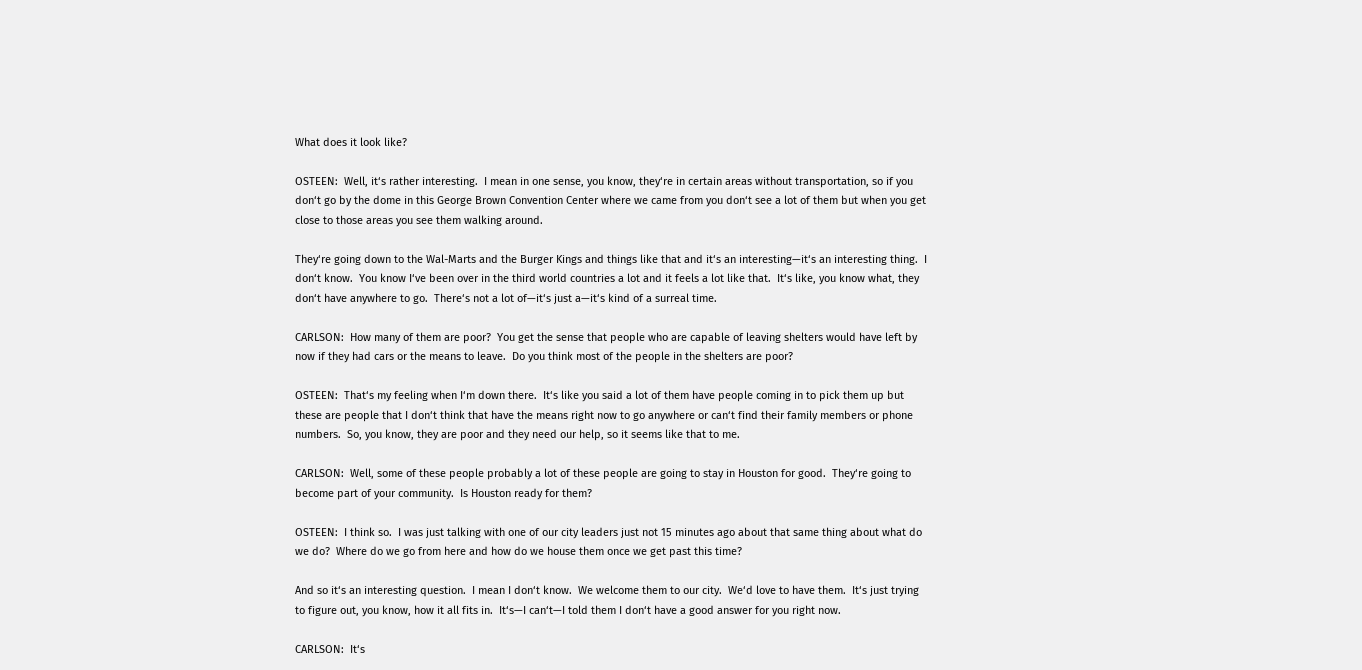What does it look like?

OSTEEN:  Well, it‘s rather interesting.  I mean in one sense, you know, they‘re in certain areas without transportation, so if you don‘t go by the dome in this George Brown Convention Center where we came from you don‘t see a lot of them but when you get close to those areas you see them walking around.

They‘re going down to the Wal-Marts and the Burger Kings and things like that and it‘s an interesting—it‘s an interesting thing.  I don‘t know.  You know I‘ve been over in the third world countries a lot and it feels a lot like that.  It‘s like, you know what, they don‘t have anywhere to go.  There‘s not a lot of—it‘s just a—it‘s kind of a surreal time.

CARLSON:  How many of them are poor?  You get the sense that people who are capable of leaving shelters would have left by now if they had cars or the means to leave.  Do you think most of the people in the shelters are poor?

OSTEEN:  That‘s my feeling when I‘m down there.  It‘s like you said a lot of them have people coming in to pick them up but these are people that I don‘t think that have the means right now to go anywhere or can‘t find their family members or phone numbers.  So, you know, they are poor and they need our help, so it seems like that to me.

CARLSON:  Well, some of these people probably a lot of these people are going to stay in Houston for good.  They‘re going to become part of your community.  Is Houston ready for them?

OSTEEN:  I think so.  I was just talking with one of our city leaders just not 15 minutes ago about that same thing about what do we do?  Where do we go from here and how do we house them once we get past this time?

And so it‘s an interesting question.  I mean I don‘t know.  We welcome them to our city.  We‘d love to have them.  It‘s just trying to figure out, you know, how it all fits in.  It‘s—I can‘t—I told them I don‘t have a good answer for you right now.

CARLSON:  It‘s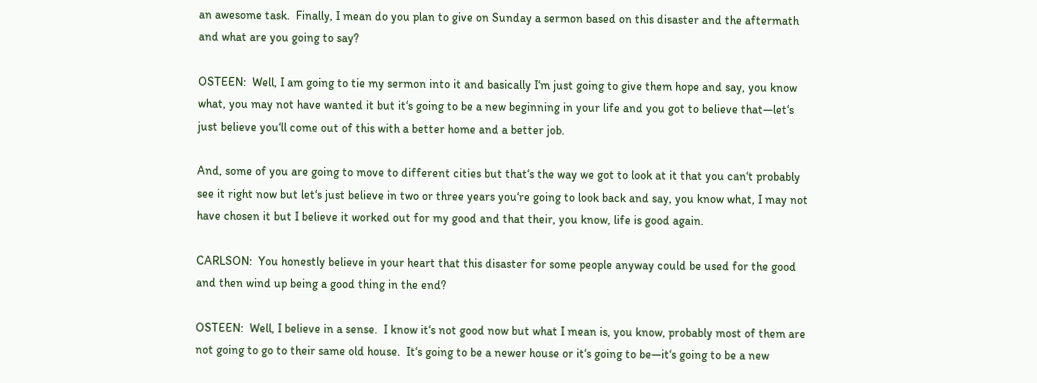an awesome task.  Finally, I mean do you plan to give on Sunday a sermon based on this disaster and the aftermath and what are you going to say?

OSTEEN:  Well, I am going to tie my sermon into it and basically I‘m just going to give them hope and say, you know what, you may not have wanted it but it‘s going to be a new beginning in your life and you got to believe that—let‘s just believe you‘ll come out of this with a better home and a better job.

And, some of you are going to move to different cities but that‘s the way we got to look at it that you can‘t probably see it right now but let‘s just believe in two or three years you‘re going to look back and say, you know what, I may not have chosen it but I believe it worked out for my good and that their, you know, life is good again.

CARLSON:  You honestly believe in your heart that this disaster for some people anyway could be used for the good and then wind up being a good thing in the end?

OSTEEN:  Well, I believe in a sense.  I know it‘s not good now but what I mean is, you know, probably most of them are not going to go to their same old house.  It‘s going to be a newer house or it‘s going to be—it‘s going to be a new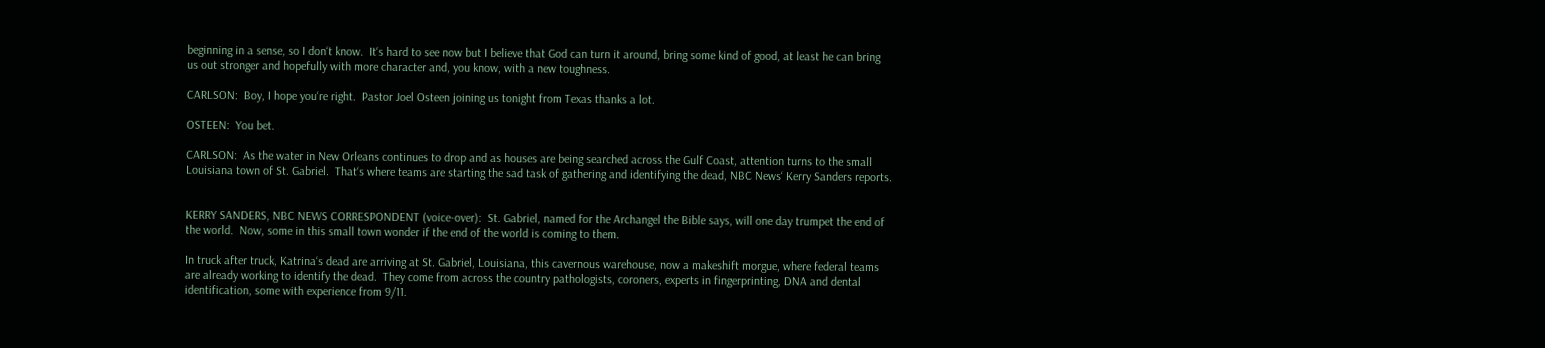beginning in a sense, so I don‘t know.  It‘s hard to see now but I believe that God can turn it around, bring some kind of good, at least he can bring us out stronger and hopefully with more character and, you know, with a new toughness.

CARLSON:  Boy, I hope you‘re right.  Pastor Joel Osteen joining us tonight from Texas thanks a lot.

OSTEEN:  You bet.

CARLSON:  As the water in New Orleans continues to drop and as houses are being searched across the Gulf Coast, attention turns to the small Louisiana town of St. Gabriel.  That‘s where teams are starting the sad task of gathering and identifying the dead, NBC News‘ Kerry Sanders reports.


KERRY SANDERS, NBC NEWS CORRESPONDENT (voice-over):  St. Gabriel, named for the Archangel the Bible says, will one day trumpet the end of the world.  Now, some in this small town wonder if the end of the world is coming to them.

In truck after truck, Katrina‘s dead are arriving at St. Gabriel, Louisiana, this cavernous warehouse, now a makeshift morgue, where federal teams are already working to identify the dead.  They come from across the country pathologists, coroners, experts in fingerprinting, DNA and dental identification, some with experience from 9/11.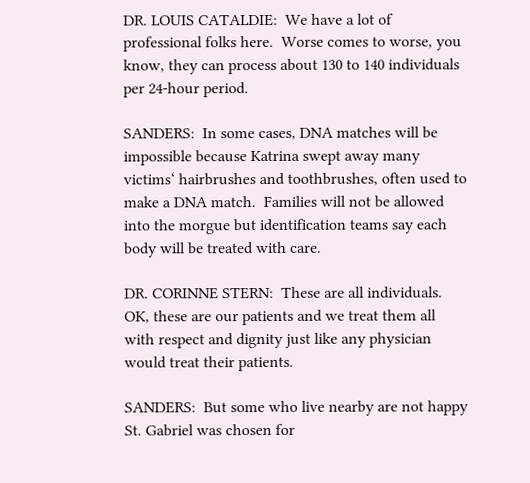DR. LOUIS CATALDIE:  We have a lot of professional folks here.  Worse comes to worse, you know, they can process about 130 to 140 individuals per 24-hour period.

SANDERS:  In some cases, DNA matches will be impossible because Katrina swept away many victims‘ hairbrushes and toothbrushes, often used to make a DNA match.  Families will not be allowed into the morgue but identification teams say each body will be treated with care.

DR. CORINNE STERN:  These are all individuals.  OK, these are our patients and we treat them all with respect and dignity just like any physician would treat their patients.

SANDERS:  But some who live nearby are not happy St. Gabriel was chosen for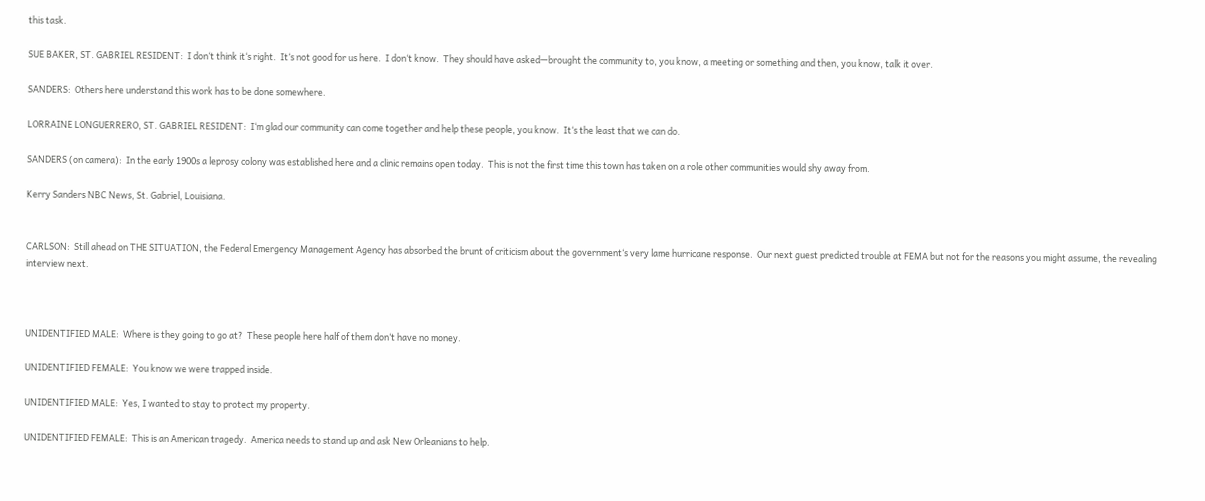this task.

SUE BAKER, ST. GABRIEL RESIDENT:  I don‘t think it‘s right.  It‘s not good for us here.  I don‘t know.  They should have asked—brought the community to, you know, a meeting or something and then, you know, talk it over.

SANDERS:  Others here understand this work has to be done somewhere.

LORRAINE LONGUERRERO, ST. GABRIEL RESIDENT:  I‘m glad our community can come together and help these people, you know.  It‘s the least that we can do.

SANDERS (on camera):  In the early 1900s a leprosy colony was established here and a clinic remains open today.  This is not the first time this town has taken on a role other communities would shy away from.

Kerry Sanders NBC News, St. Gabriel, Louisiana.


CARLSON:  Still ahead on THE SITUATION, the Federal Emergency Management Agency has absorbed the brunt of criticism about the government‘s very lame hurricane response.  Our next guest predicted trouble at FEMA but not for the reasons you might assume, the revealing interview next.



UNIDENTIFIED MALE:  Where is they going to go at?  These people here half of them don‘t have no money.

UNIDENTIFIED FEMALE:  You know we were trapped inside.

UNIDENTIFIED MALE:  Yes, I wanted to stay to protect my property.

UNIDENTIFIED FEMALE:  This is an American tragedy.  America needs to stand up and ask New Orleanians to help.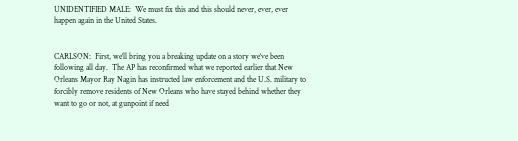UNIDENTIFIED MALE:  We must fix this and this should never, ever, ever happen again in the United States.


CARLSON:  First, we‘ll bring you a breaking update on a story we‘ve been following all day.  The AP has reconfirmed what we reported earlier that New Orleans Mayor Ray Nagin has instructed law enforcement and the U.S. military to forcibly remove residents of New Orleans who have stayed behind whether they want to go or not, at gunpoint if need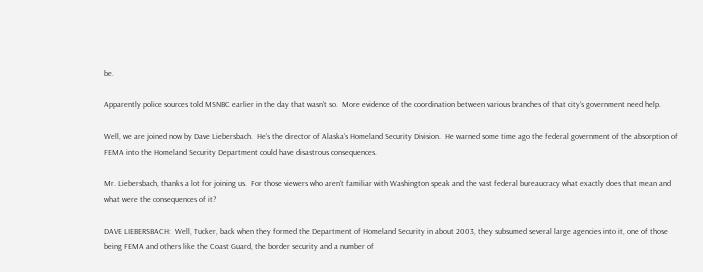be.

Apparently police sources told MSNBC earlier in the day that wasn‘t so.  More evidence of the coordination between various branches of that city‘s government need help.

Well, we are joined now by Dave Liebersbach.  He‘s the director of Alaska‘s Homeland Security Division.  He warned some time ago the federal government of the absorption of FEMA into the Homeland Security Department could have disastrous consequences.

Mr. Liebersbach, thanks a lot for joining us.  For those viewers who aren‘t familiar with Washington speak and the vast federal bureaucracy what exactly does that mean and what were the consequences of it?

DAVE LIEBERSBACH:  Well, Tucker, back when they formed the Department of Homeland Security in about 2003, they subsumed several large agencies into it, one of those being FEMA and others like the Coast Guard, the border security and a number of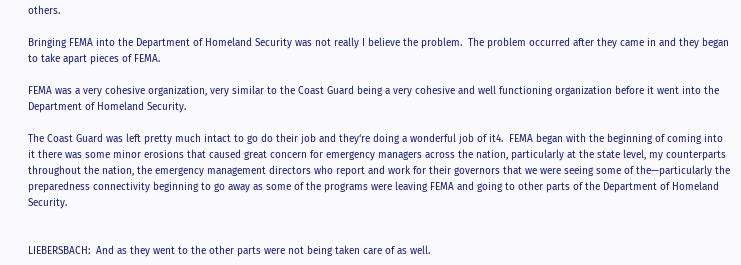others.

Bringing FEMA into the Department of Homeland Security was not really I believe the problem.  The problem occurred after they came in and they began to take apart pieces of FEMA.

FEMA was a very cohesive organization, very similar to the Coast Guard being a very cohesive and well functioning organization before it went into the Department of Homeland Security.

The Coast Guard was left pretty much intact to go do their job and they‘re doing a wonderful job of it4.  FEMA began with the beginning of coming into it there was some minor erosions that caused great concern for emergency managers across the nation, particularly at the state level, my counterparts throughout the nation, the emergency management directors who report and work for their governors that we were seeing some of the—particularly the preparedness connectivity beginning to go away as some of the programs were leaving FEMA and going to other parts of the Department of Homeland Security.


LIEBERSBACH:  And as they went to the other parts were not being taken care of as well.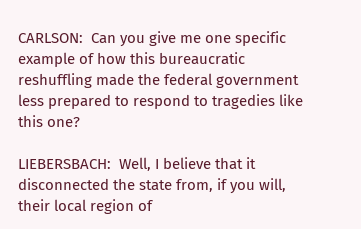CARLSON:  Can you give me one specific example of how this bureaucratic reshuffling made the federal government less prepared to respond to tragedies like this one?

LIEBERSBACH:  Well, I believe that it disconnected the state from, if you will, their local region of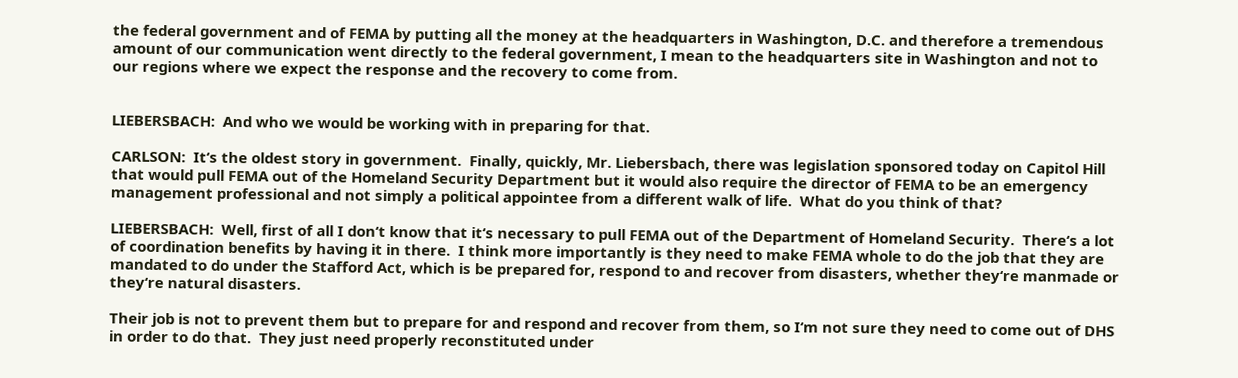the federal government and of FEMA by putting all the money at the headquarters in Washington, D.C. and therefore a tremendous amount of our communication went directly to the federal government, I mean to the headquarters site in Washington and not to our regions where we expect the response and the recovery to come from.


LIEBERSBACH:  And who we would be working with in preparing for that.

CARLSON:  It‘s the oldest story in government.  Finally, quickly, Mr. Liebersbach, there was legislation sponsored today on Capitol Hill that would pull FEMA out of the Homeland Security Department but it would also require the director of FEMA to be an emergency management professional and not simply a political appointee from a different walk of life.  What do you think of that?

LIEBERSBACH:  Well, first of all I don‘t know that it‘s necessary to pull FEMA out of the Department of Homeland Security.  There‘s a lot of coordination benefits by having it in there.  I think more importantly is they need to make FEMA whole to do the job that they are mandated to do under the Stafford Act, which is be prepared for, respond to and recover from disasters, whether they‘re manmade or they‘re natural disasters.

Their job is not to prevent them but to prepare for and respond and recover from them, so I‘m not sure they need to come out of DHS in order to do that.  They just need properly reconstituted under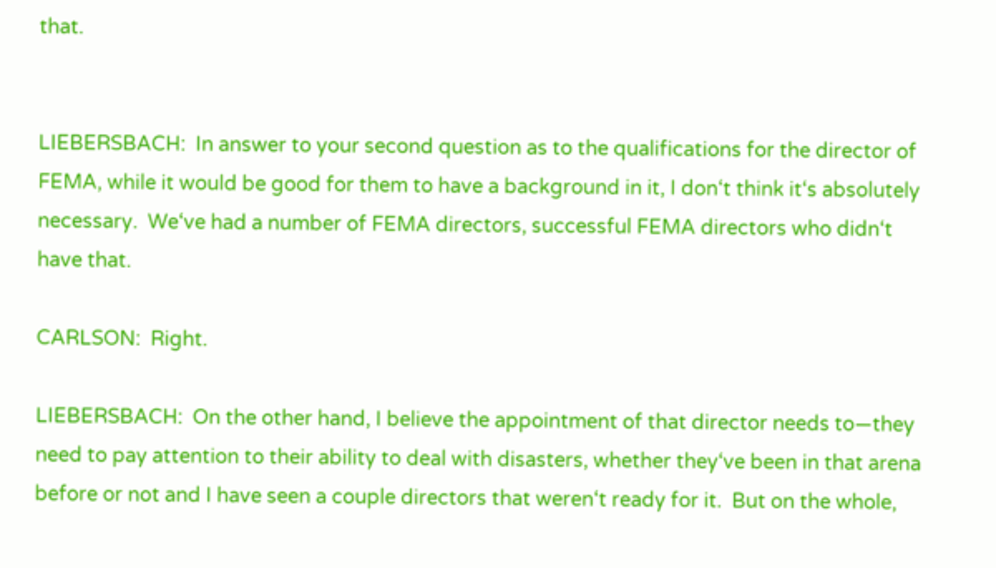that.


LIEBERSBACH:  In answer to your second question as to the qualifications for the director of FEMA, while it would be good for them to have a background in it, I don‘t think it‘s absolutely necessary.  We‘ve had a number of FEMA directors, successful FEMA directors who didn‘t have that.

CARLSON:  Right.

LIEBERSBACH:  On the other hand, I believe the appointment of that director needs to—they need to pay attention to their ability to deal with disasters, whether they‘ve been in that arena before or not and I have seen a couple directors that weren‘t ready for it.  But on the whole,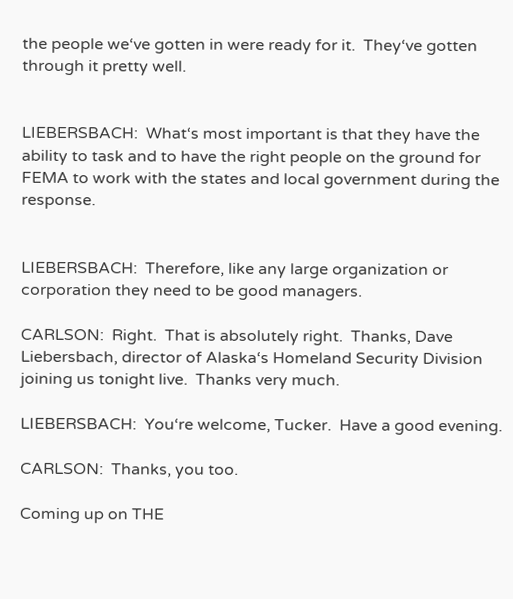the people we‘ve gotten in were ready for it.  They‘ve gotten through it pretty well.


LIEBERSBACH:  What‘s most important is that they have the ability to task and to have the right people on the ground for FEMA to work with the states and local government during the response.


LIEBERSBACH:  Therefore, like any large organization or corporation they need to be good managers.

CARLSON:  Right.  That is absolutely right.  Thanks, Dave Liebersbach, director of Alaska‘s Homeland Security Division joining us tonight live.  Thanks very much.

LIEBERSBACH:  You‘re welcome, Tucker.  Have a good evening.

CARLSON:  Thanks, you too.

Coming up on THE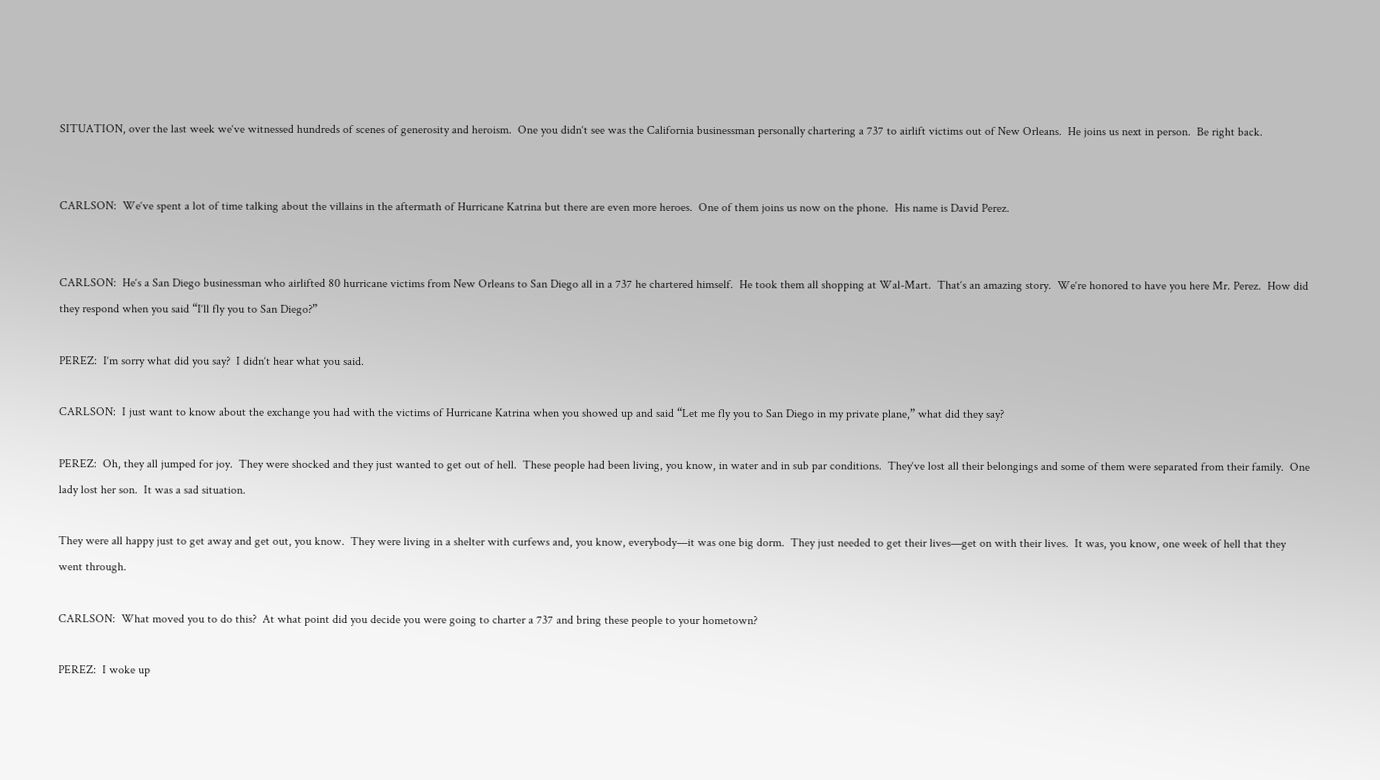SITUATION, over the last week we‘ve witnessed hundreds of scenes of generosity and heroism.  One you didn‘t see was the California businessman personally chartering a 737 to airlift victims out of New Orleans.  He joins us next in person.  Be right back.


CARLSON:  We‘ve spent a lot of time talking about the villains in the aftermath of Hurricane Katrina but there are even more heroes.  One of them joins us now on the phone.  His name is David Perez.


CARLSON:  He‘s a San Diego businessman who airlifted 80 hurricane victims from New Orleans to San Diego all in a 737 he chartered himself.  He took them all shopping at Wal-Mart.  That‘s an amazing story.  We‘re honored to have you here Mr. Perez.  How did they respond when you said “I‘ll fly you to San Diego?”

PEREZ:  I‘m sorry what did you say?  I didn‘t hear what you said.

CARLSON:  I just want to know about the exchange you had with the victims of Hurricane Katrina when you showed up and said “Let me fly you to San Diego in my private plane,” what did they say?

PEREZ:  Oh, they all jumped for joy.  They were shocked and they just wanted to get out of hell.  These people had been living, you know, in water and in sub par conditions.  They‘ve lost all their belongings and some of them were separated from their family.  One lady lost her son.  It was a sad situation.

They were all happy just to get away and get out, you know.  They were living in a shelter with curfews and, you know, everybody—it was one big dorm.  They just needed to get their lives—get on with their lives.  It was, you know, one week of hell that they went through.

CARLSON:  What moved you to do this?  At what point did you decide you were going to charter a 737 and bring these people to your hometown?

PEREZ:  I woke up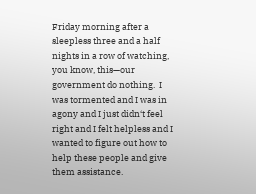Friday morning after a sleepless three and a half nights in a row of watching, you know, this—our government do nothing.  I was tormented and I was in agony and I just didn‘t feel right and I felt helpless and I wanted to figure out how to help these people and give them assistance.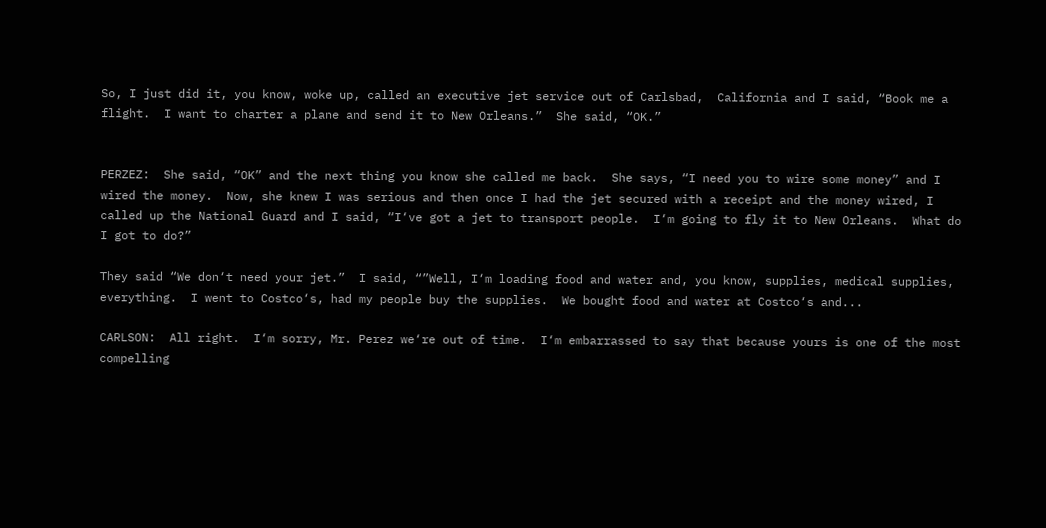So, I just did it, you know, woke up, called an executive jet service out of Carlsbad,  California and I said, “Book me a flight.  I want to charter a plane and send it to New Orleans.”  She said, “OK.”


PERZEZ:  She said, “OK” and the next thing you know she called me back.  She says, “I need you to wire some money” and I wired the money.  Now, she knew I was serious and then once I had the jet secured with a receipt and the money wired, I called up the National Guard and I said, “I‘ve got a jet to transport people.  I‘m going to fly it to New Orleans.  What do I got to do?”

They said “We don‘t need your jet.”  I said, “”Well, I‘m loading food and water and, you know, supplies, medical supplies, everything.  I went to Costco‘s, had my people buy the supplies.  We bought food and water at Costco‘s and...

CARLSON:  All right.  I‘m sorry, Mr. Perez we‘re out of time.  I‘m embarrassed to say that because yours is one of the most compelling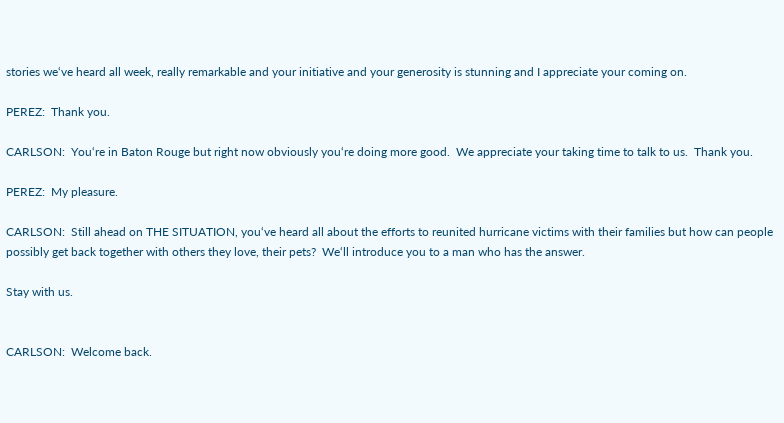stories we‘ve heard all week, really remarkable and your initiative and your generosity is stunning and I appreciate your coming on.

PEREZ:  Thank you.

CARLSON:  You‘re in Baton Rouge but right now obviously you‘re doing more good.  We appreciate your taking time to talk to us.  Thank you.

PEREZ:  My pleasure.

CARLSON:  Still ahead on THE SITUATION, you‘ve heard all about the efforts to reunited hurricane victims with their families but how can people possibly get back together with others they love, their pets?  We‘ll introduce you to a man who has the answer.

Stay with us.


CARLSON:  Welcome back.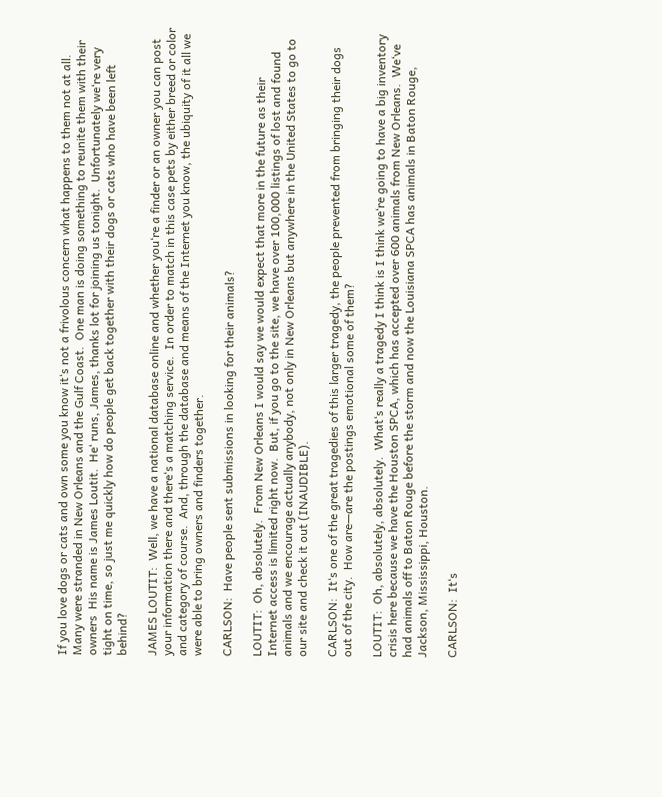If you love dogs or cats and own some you know it‘s not a frivolous concern what happens to them not at all.  Many were stranded in New Orleans and the Gulf Coast.  One man is doing something to reunite them with their owners  His name is James Loutit.  He‘ runs, James, thanks lot for joining us tonight.  Unfortunately we‘re very tight on time, so just me quickly how do people get back together with their dogs or cats who have been left behind?

JAMES LOUTIT:  Well, we have a national database online and whether you‘re a finder or an owner you can post your information there and there‘s a matching service.  In order to match in this case pets by either breed or color and category of course.  And, through the database and means of the Internet you know, the ubiquity of it all we were able to bring owners and finders together.

CARLSON:  Have people sent submissions in looking for their animals?

LOUTIT:  Oh, absolutely.  From New Orleans I would say we would expect that more in the future as their Internet access is limited right now.  But, if you go to the site, we have over 100,000 listings of lost and found animals and we encourage actually anybody, not only in New Orleans but anywhere in the United States to go to our site and check it out (INAUDIBLE).

CARLSON:  It‘s one of the great tragedies of this larger tragedy, the people prevented from bringing their dogs out of the city.  How are—are the postings emotional some of them?

LOUTIT:  Oh, absolutely, absolutely.  What‘s really a tragedy I think is I think we‘re going to have a big inventory crisis here because we have the Houston SPCA, which has accepted over 600 animals from New Orleans.  We‘ve had animals off to Baton Rouge before the storm and now the Louisiana SPCA has animals in Baton Rouge, Jackson, Mississippi, Houston.

CARLSON:  It‘s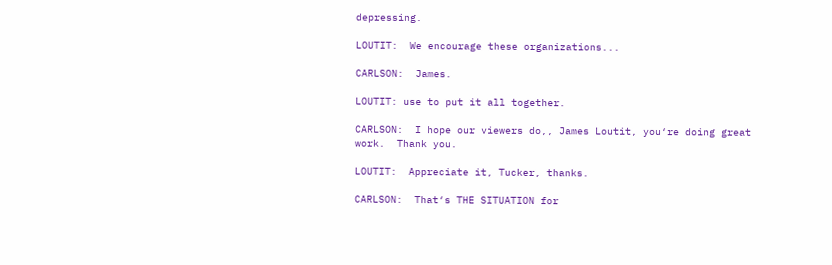depressing.

LOUTIT:  We encourage these organizations...

CARLSON:  James.

LOUTIT: use to put it all together.

CARLSON:  I hope our viewers do,, James Loutit, you‘re doing great work.  Thank you.

LOUTIT:  Appreciate it, Tucker, thanks.

CARLSON:  That‘s THE SITUATION for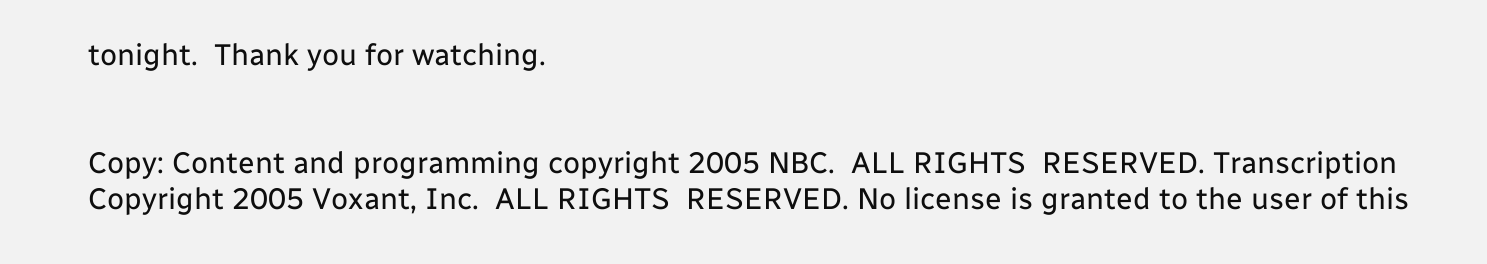tonight.  Thank you for watching.


Copy: Content and programming copyright 2005 NBC.  ALL RIGHTS  RESERVED. Transcription Copyright 2005 Voxant, Inc.  ALL RIGHTS  RESERVED. No license is granted to the user of this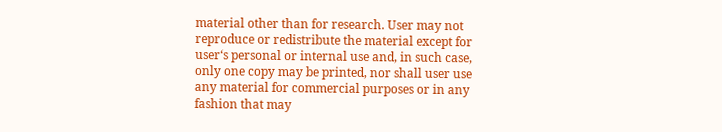material other than for research. User may not reproduce or redistribute the material except for user‘s personal or internal use and, in such case, only one copy may be printed, nor shall user use any material for commercial purposes or in any fashion that may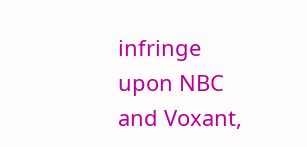infringe upon NBC and Voxant,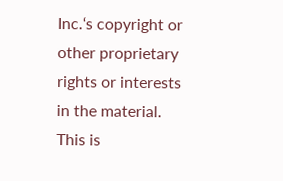Inc.‘s copyright or other proprietary rights or interests in the material. This is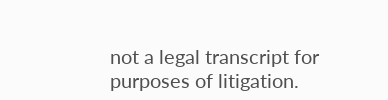not a legal transcript for purposes of litigation.